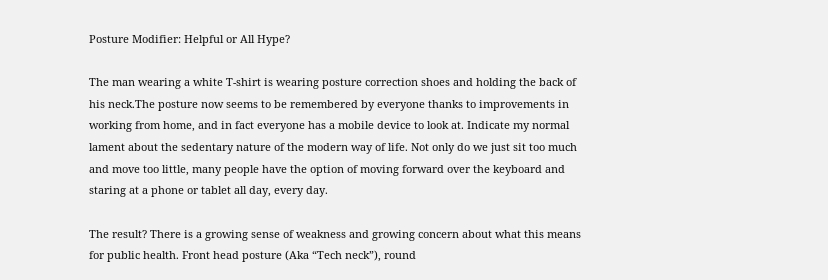Posture Modifier: Helpful or All Hype?

The man wearing a white T-shirt is wearing posture correction shoes and holding the back of his neck.The posture now seems to be remembered by everyone thanks to improvements in working from home, and in fact everyone has a mobile device to look at. Indicate my normal lament about the sedentary nature of the modern way of life. Not only do we just sit too much and move too little, many people have the option of moving forward over the keyboard and staring at a phone or tablet all day, every day.

The result? There is a growing sense of weakness and growing concern about what this means for public health. Front head posture (Aka “Tech neck”), round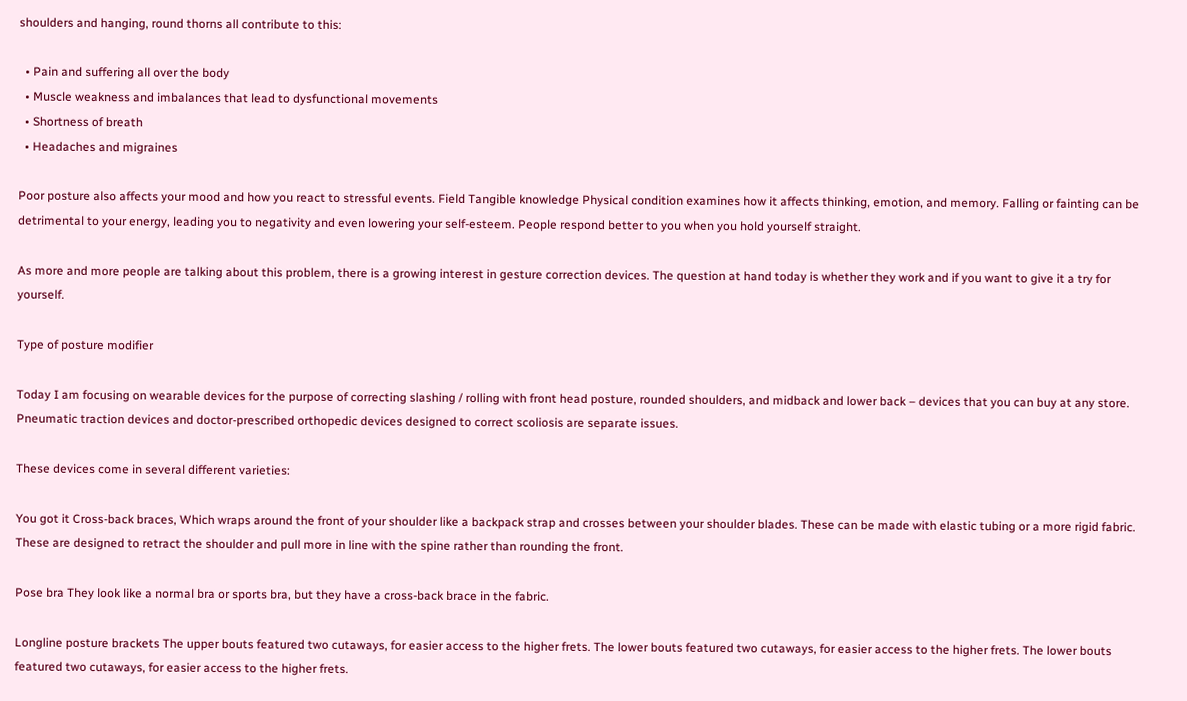shoulders and hanging, round thorns all contribute to this:

  • Pain and suffering all over the body
  • Muscle weakness and imbalances that lead to dysfunctional movements
  • Shortness of breath
  • Headaches and migraines

Poor posture also affects your mood and how you react to stressful events. Field Tangible knowledge Physical condition examines how it affects thinking, emotion, and memory. Falling or fainting can be detrimental to your energy, leading you to negativity and even lowering your self-esteem. People respond better to you when you hold yourself straight.

As more and more people are talking about this problem, there is a growing interest in gesture correction devices. The question at hand today is whether they work and if you want to give it a try for yourself.

Type of posture modifier

Today I am focusing on wearable devices for the purpose of correcting slashing / rolling with front head posture, rounded shoulders, and midback and lower back – devices that you can buy at any store. Pneumatic traction devices and doctor-prescribed orthopedic devices designed to correct scoliosis are separate issues.

These devices come in several different varieties:

You got it Cross-back braces, Which wraps around the front of your shoulder like a backpack strap and crosses between your shoulder blades. These can be made with elastic tubing or a more rigid fabric. These are designed to retract the shoulder and pull more in line with the spine rather than rounding the front.

Pose bra They look like a normal bra or sports bra, but they have a cross-back brace in the fabric.

Longline posture brackets The upper bouts featured two cutaways, for easier access to the higher frets. The lower bouts featured two cutaways, for easier access to the higher frets. The lower bouts featured two cutaways, for easier access to the higher frets.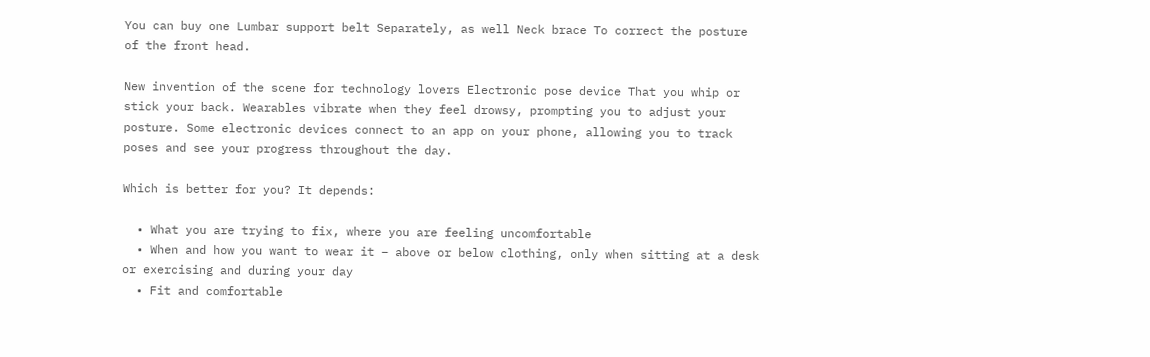You can buy one Lumbar support belt Separately, as well Neck brace To correct the posture of the front head.

New invention of the scene for technology lovers Electronic pose device That you whip or stick your back. Wearables vibrate when they feel drowsy, prompting you to adjust your posture. Some electronic devices connect to an app on your phone, allowing you to track poses and see your progress throughout the day.

Which is better for you? It depends:

  • What you are trying to fix, where you are feeling uncomfortable
  • When and how you want to wear it – above or below clothing, only when sitting at a desk or exercising and during your day
  • Fit and comfortable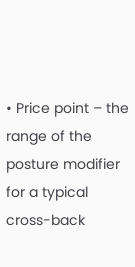• Price point – the range of the posture modifier for a typical cross-back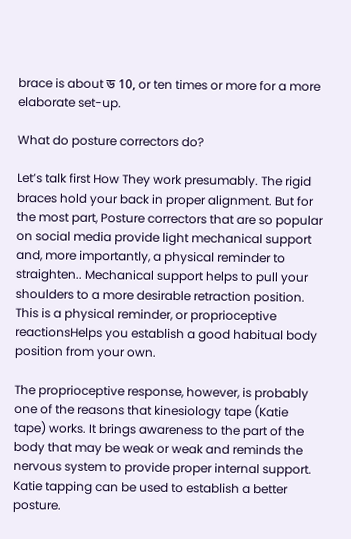brace is about ড 10, or ten times or more for a more elaborate set-up.

What do posture correctors do?

Let’s talk first How They work presumably. The rigid braces hold your back in proper alignment. But for the most part, Posture correctors that are so popular on social media provide light mechanical support and, more importantly, a physical reminder to straighten.. Mechanical support helps to pull your shoulders to a more desirable retraction position. This is a physical reminder, or proprioceptive reactionsHelps you establish a good habitual body position from your own.

The proprioceptive response, however, is probably one of the reasons that kinesiology tape (Katie tape) works. It brings awareness to the part of the body that may be weak or weak and reminds the nervous system to provide proper internal support. Katie tapping can be used to establish a better posture.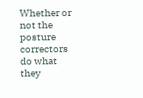Whether or not the posture correctors do what they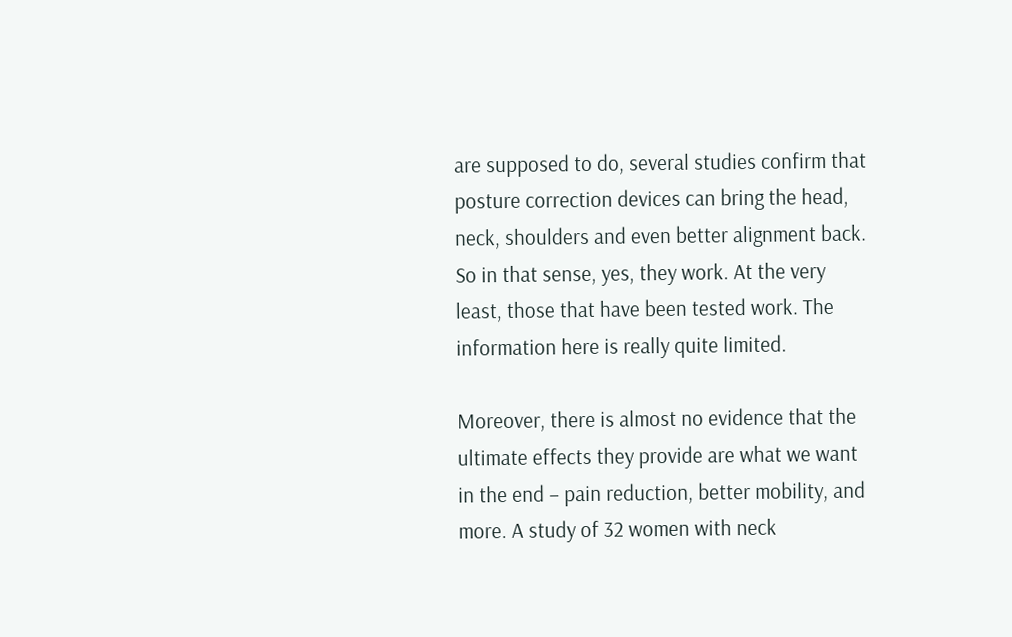are supposed to do, several studies confirm that posture correction devices can bring the head, neck, shoulders and even better alignment back. So in that sense, yes, they work. At the very least, those that have been tested work. The information here is really quite limited.

Moreover, there is almost no evidence that the ultimate effects they provide are what we want in the end – pain reduction, better mobility, and more. A study of 32 women with neck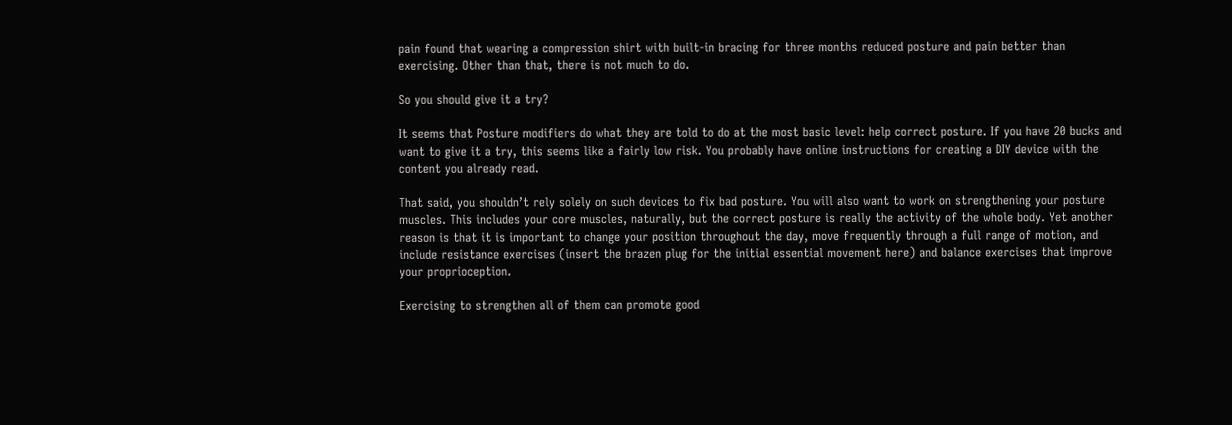pain found that wearing a compression shirt with built-in bracing for three months reduced posture and pain better than exercising. Other than that, there is not much to do.

So you should give it a try?

It seems that Posture modifiers do what they are told to do at the most basic level: help correct posture. If you have 20 bucks and want to give it a try, this seems like a fairly low risk. You probably have online instructions for creating a DIY device with the content you already read.

That said, you shouldn’t rely solely on such devices to fix bad posture. You will also want to work on strengthening your posture muscles. This includes your core muscles, naturally, but the correct posture is really the activity of the whole body. Yet another reason is that it is important to change your position throughout the day, move frequently through a full range of motion, and include resistance exercises (insert the brazen plug for the initial essential movement here) and balance exercises that improve your proprioception.

Exercising to strengthen all of them can promote good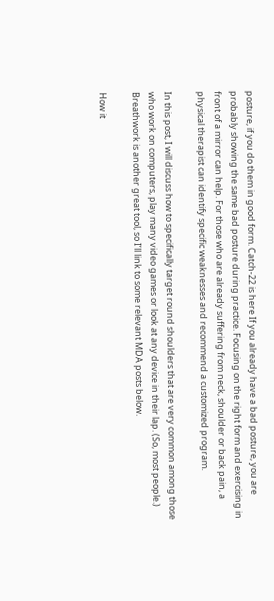posture, if you do them in good form. Catch-22 is here If you already have a bad posture, you are probably showing the same bad posture during practice. Focusing on the right form and exercising in front of a mirror can help. For those who are already suffering from neck, shoulder or back pain, a physical therapist can identify specific weaknesses and recommend a customized program.

In this post, I will discuss how to specifically target round shoulders that are very common among those who work on computers, play many video games or look at any device in their lap. (So, most people.) Breathwork is another great tool, so I’ll link to some relevant MDA posts below.

How it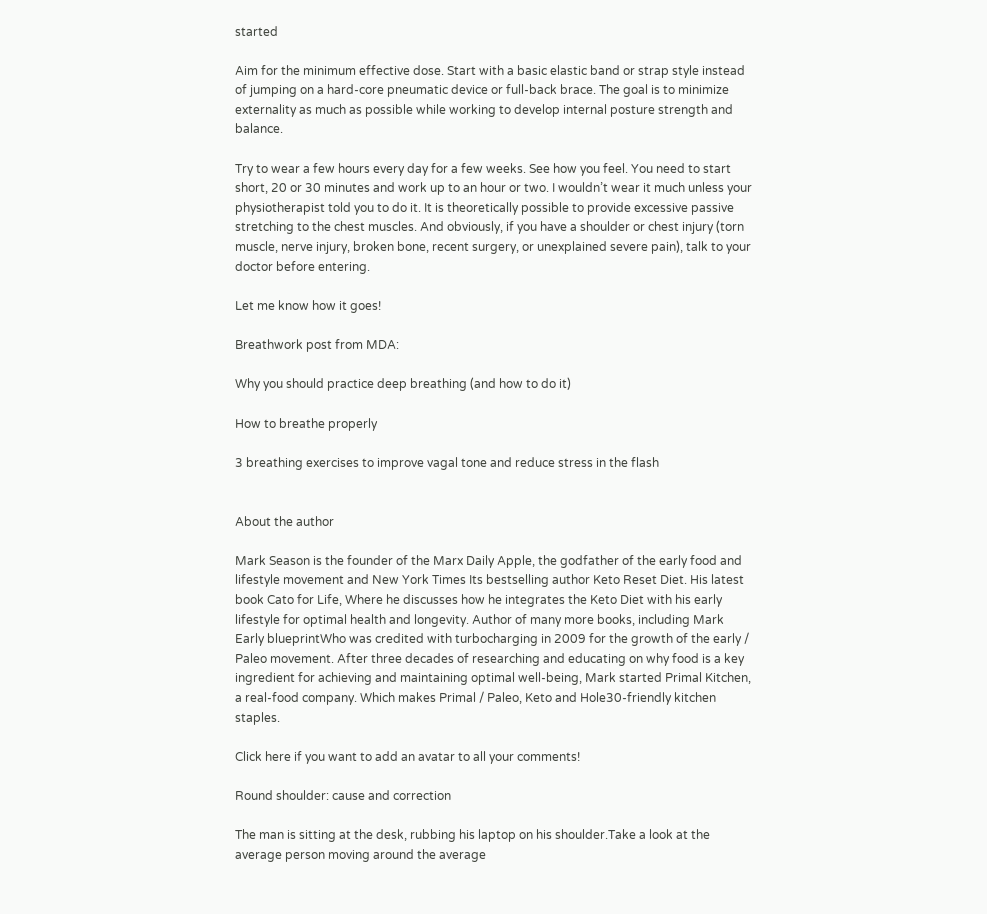started

Aim for the minimum effective dose. Start with a basic elastic band or strap style instead of jumping on a hard-core pneumatic device or full-back brace. The goal is to minimize externality as much as possible while working to develop internal posture strength and balance.

Try to wear a few hours every day for a few weeks. See how you feel. You need to start short, 20 or 30 minutes and work up to an hour or two. I wouldn’t wear it much unless your physiotherapist told you to do it. It is theoretically possible to provide excessive passive stretching to the chest muscles. And obviously, if you have a shoulder or chest injury (torn muscle, nerve injury, broken bone, recent surgery, or unexplained severe pain), talk to your doctor before entering.

Let me know how it goes!

Breathwork post from MDA:

Why you should practice deep breathing (and how to do it)

How to breathe properly

3 breathing exercises to improve vagal tone and reduce stress in the flash


About the author

Mark Season is the founder of the Marx Daily Apple, the godfather of the early food and lifestyle movement and New York Times Its bestselling author Keto Reset Diet. His latest book Cato for Life, Where he discusses how he integrates the Keto Diet with his early lifestyle for optimal health and longevity. Author of many more books, including Mark Early blueprintWho was credited with turbocharging in 2009 for the growth of the early / Paleo movement. After three decades of researching and educating on why food is a key ingredient for achieving and maintaining optimal well-being, Mark started Primal Kitchen, a real-food company. Which makes Primal / Paleo, Keto and Hole30-friendly kitchen staples.

Click here if you want to add an avatar to all your comments!

Round shoulder: cause and correction

The man is sitting at the desk, rubbing his laptop on his shoulder.Take a look at the average person moving around the average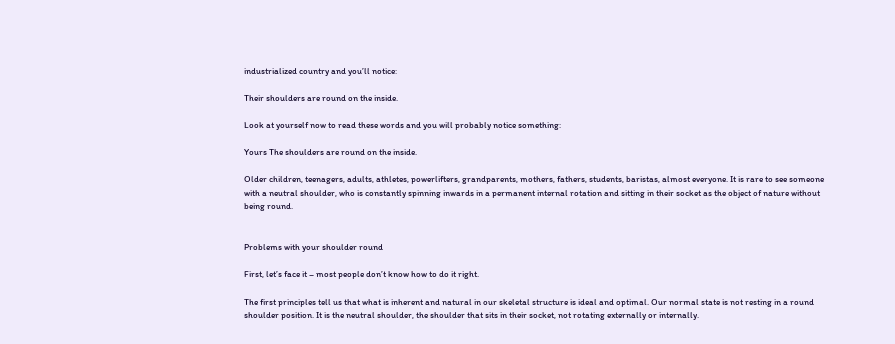industrialized country and you’ll notice:

Their shoulders are round on the inside.

Look at yourself now to read these words and you will probably notice something:

Yours The shoulders are round on the inside.

Older children, teenagers, adults, athletes, powerlifters, grandparents, mothers, fathers, students, baristas, almost everyone. It is rare to see someone with a neutral shoulder, who is constantly spinning inwards in a permanent internal rotation and sitting in their socket as the object of nature without being round.


Problems with your shoulder round

First, let’s face it – most people don’t know how to do it right.

The first principles tell us that what is inherent and natural in our skeletal structure is ideal and optimal. Our normal state is not resting in a round shoulder position. It is the neutral shoulder, the shoulder that sits in their socket, not rotating externally or internally.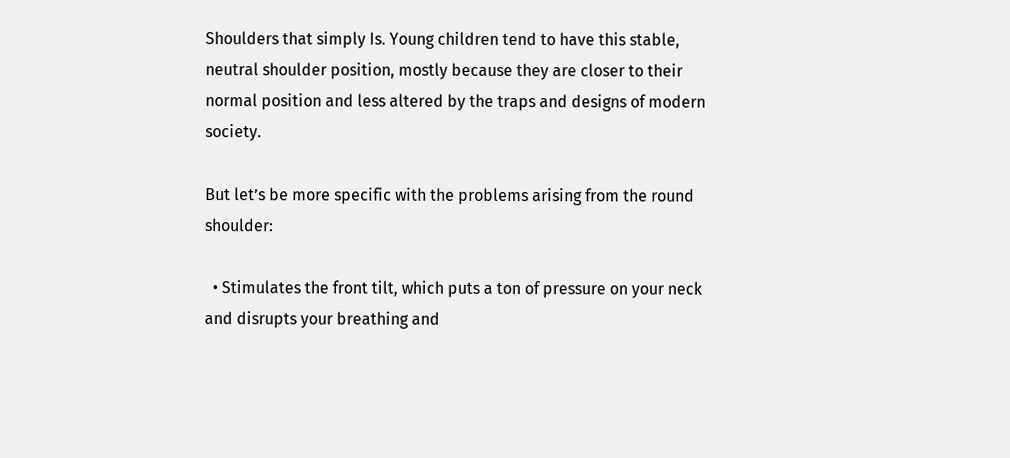Shoulders that simply Is. Young children tend to have this stable, neutral shoulder position, mostly because they are closer to their normal position and less altered by the traps and designs of modern society.

But let’s be more specific with the problems arising from the round shoulder:

  • Stimulates the front tilt, which puts a ton of pressure on your neck and disrupts your breathing and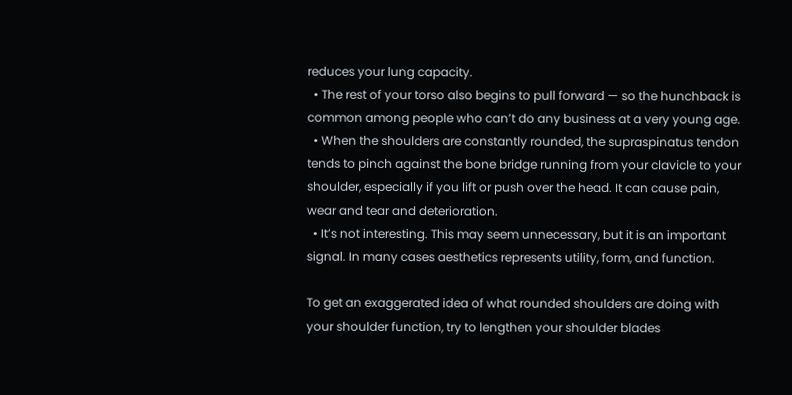reduces your lung capacity.
  • The rest of your torso also begins to pull forward — so the hunchback is common among people who can’t do any business at a very young age.
  • When the shoulders are constantly rounded, the supraspinatus tendon tends to pinch against the bone bridge running from your clavicle to your shoulder, especially if you lift or push over the head. It can cause pain, wear and tear and deterioration.
  • It’s not interesting. This may seem unnecessary, but it is an important signal. In many cases aesthetics represents utility, form, and function.

To get an exaggerated idea of what rounded shoulders are doing with your shoulder function, try to lengthen your shoulder blades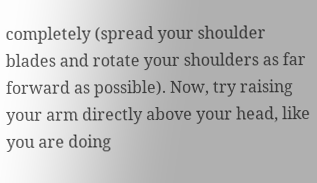completely (spread your shoulder blades and rotate your shoulders as far forward as possible). Now, try raising your arm directly above your head, like you are doing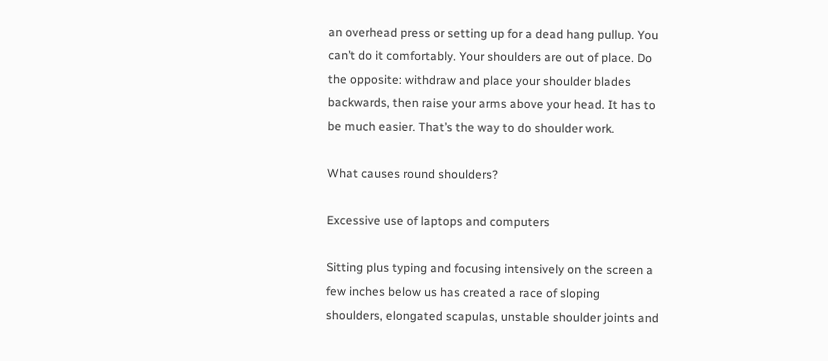an overhead press or setting up for a dead hang pullup. You can’t do it comfortably. Your shoulders are out of place. Do the opposite: withdraw and place your shoulder blades backwards, then raise your arms above your head. It has to be much easier. That’s the way to do shoulder work.

What causes round shoulders?

Excessive use of laptops and computers

Sitting plus typing and focusing intensively on the screen a few inches below us has created a race of sloping shoulders, elongated scapulas, unstable shoulder joints and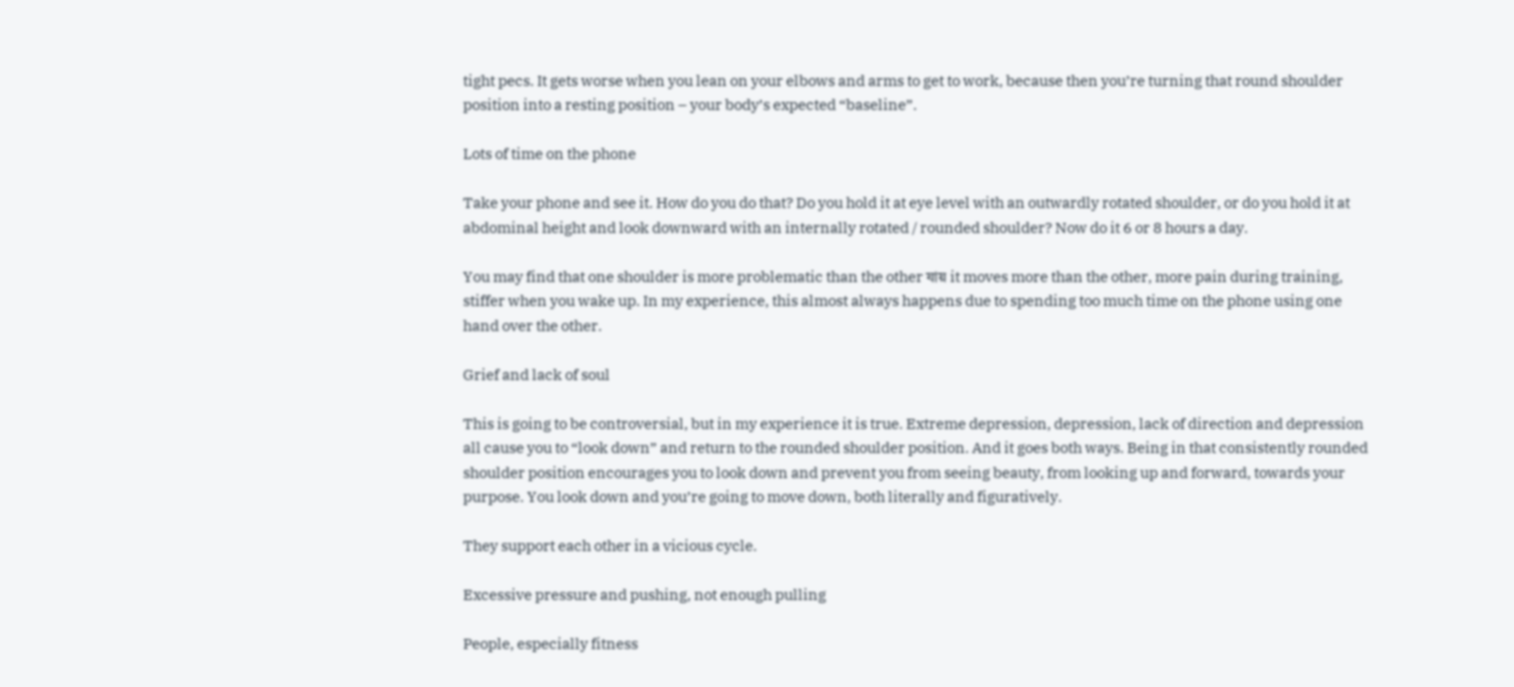tight pecs. It gets worse when you lean on your elbows and arms to get to work, because then you’re turning that round shoulder position into a resting position – your body’s expected “baseline”.

Lots of time on the phone

Take your phone and see it. How do you do that? Do you hold it at eye level with an outwardly rotated shoulder, or do you hold it at abdominal height and look downward with an internally rotated / rounded shoulder? Now do it 6 or 8 hours a day.

You may find that one shoulder is more problematic than the other যায় it moves more than the other, more pain during training, stiffer when you wake up. In my experience, this almost always happens due to spending too much time on the phone using one hand over the other.

Grief and lack of soul

This is going to be controversial, but in my experience it is true. Extreme depression, depression, lack of direction and depression all cause you to “look down” and return to the rounded shoulder position. And it goes both ways. Being in that consistently rounded shoulder position encourages you to look down and prevent you from seeing beauty, from looking up and forward, towards your purpose. You look down and you’re going to move down, both literally and figuratively.

They support each other in a vicious cycle.

Excessive pressure and pushing, not enough pulling

People, especially fitness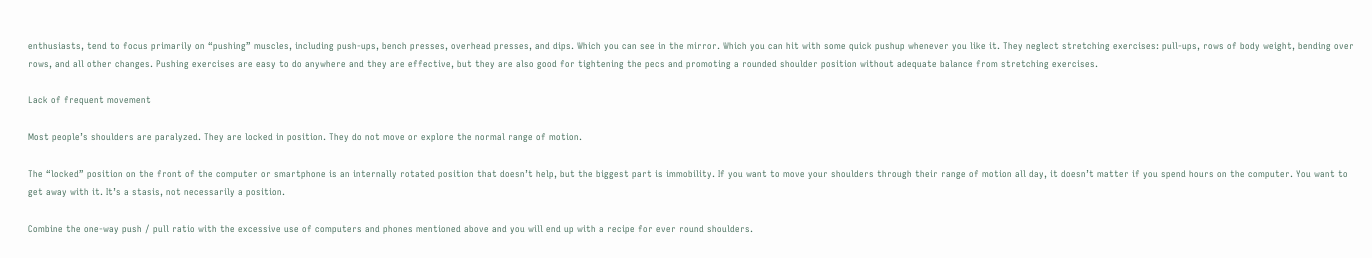enthusiasts, tend to focus primarily on “pushing” muscles, including push-ups, bench presses, overhead presses, and dips. Which you can see in the mirror. Which you can hit with some quick pushup whenever you like it. They neglect stretching exercises: pull-ups, rows of body weight, bending over rows, and all other changes. Pushing exercises are easy to do anywhere and they are effective, but they are also good for tightening the pecs and promoting a rounded shoulder position without adequate balance from stretching exercises.

Lack of frequent movement

Most people’s shoulders are paralyzed. They are locked in position. They do not move or explore the normal range of motion.

The “locked” position on the front of the computer or smartphone is an internally rotated position that doesn’t help, but the biggest part is immobility. If you want to move your shoulders through their range of motion all day, it doesn’t matter if you spend hours on the computer. You want to get away with it. It’s a stasis, not necessarily a position.

Combine the one-way push / pull ratio with the excessive use of computers and phones mentioned above and you will end up with a recipe for ever round shoulders.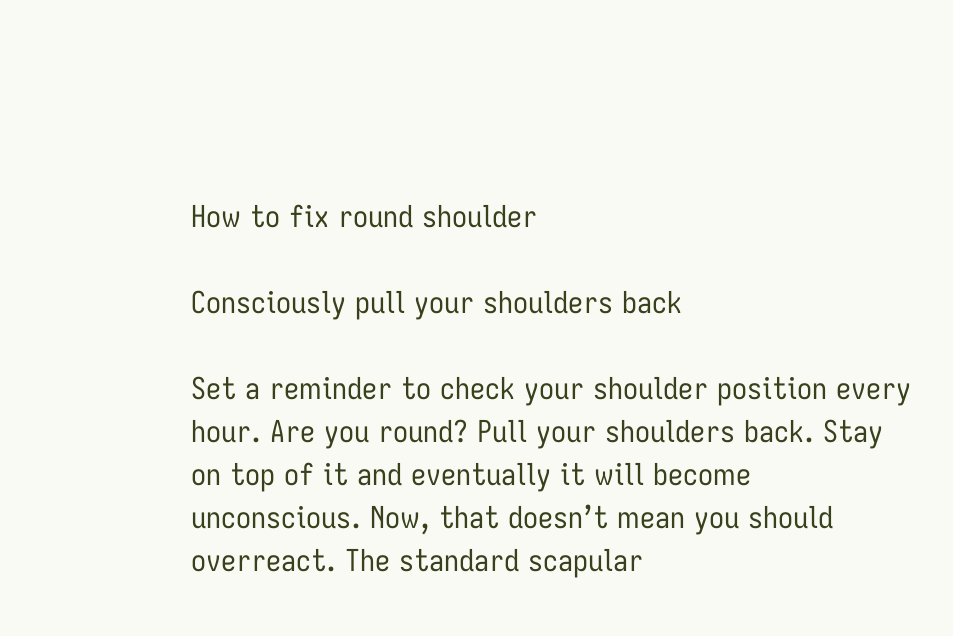How to fix round shoulder

Consciously pull your shoulders back

Set a reminder to check your shoulder position every hour. Are you round? Pull your shoulders back. Stay on top of it and eventually it will become unconscious. Now, that doesn’t mean you should overreact. The standard scapular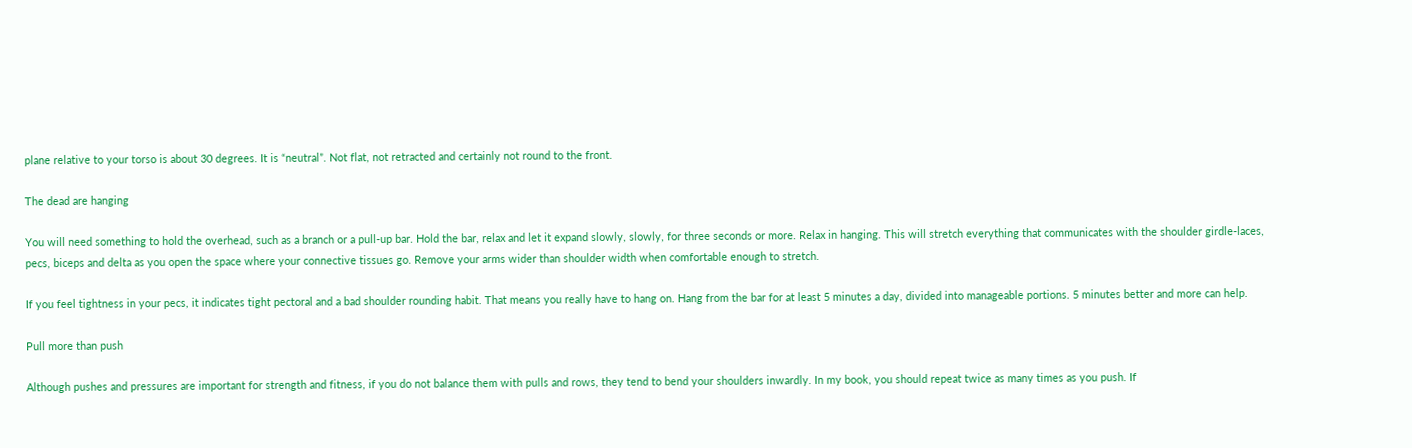plane relative to your torso is about 30 degrees. It is “neutral”. Not flat, not retracted and certainly not round to the front.

The dead are hanging

You will need something to hold the overhead, such as a branch or a pull-up bar. Hold the bar, relax and let it expand slowly, slowly, for three seconds or more. Relax in hanging. This will stretch everything that communicates with the shoulder girdle-laces, pecs, biceps and delta as you open the space where your connective tissues go. Remove your arms wider than shoulder width when comfortable enough to stretch.

If you feel tightness in your pecs, it indicates tight pectoral and a bad shoulder rounding habit. That means you really have to hang on. Hang from the bar for at least 5 minutes a day, divided into manageable portions. 5 minutes better and more can help.

Pull more than push

Although pushes and pressures are important for strength and fitness, if you do not balance them with pulls and rows, they tend to bend your shoulders inwardly. In my book, you should repeat twice as many times as you push. If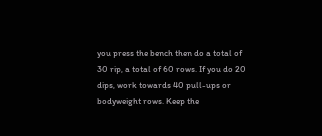you press the bench then do a total of 30 rip, a total of 60 rows. If you do 20 dips, work towards 40 pull-ups or bodyweight rows. Keep the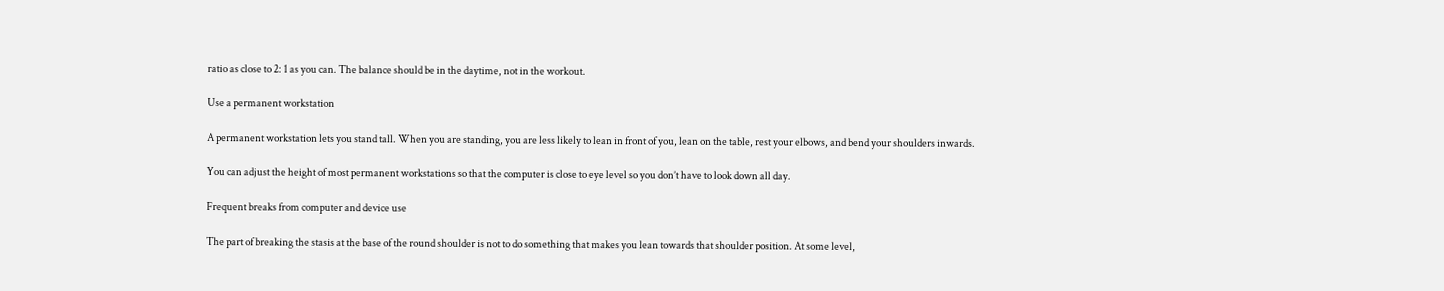ratio as close to 2: 1 as you can. The balance should be in the daytime, not in the workout.

Use a permanent workstation

A permanent workstation lets you stand tall. When you are standing, you are less likely to lean in front of you, lean on the table, rest your elbows, and bend your shoulders inwards.

You can adjust the height of most permanent workstations so that the computer is close to eye level so you don’t have to look down all day.

Frequent breaks from computer and device use

The part of breaking the stasis at the base of the round shoulder is not to do something that makes you lean towards that shoulder position. At some level,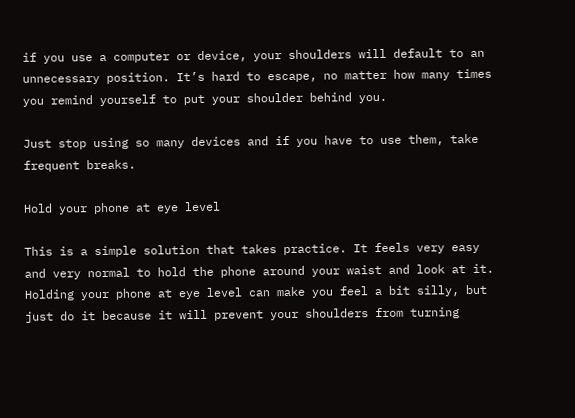if you use a computer or device, your shoulders will default to an unnecessary position. It’s hard to escape, no matter how many times you remind yourself to put your shoulder behind you.

Just stop using so many devices and if you have to use them, take frequent breaks.

Hold your phone at eye level

This is a simple solution that takes practice. It feels very easy and very normal to hold the phone around your waist and look at it. Holding your phone at eye level can make you feel a bit silly, but just do it because it will prevent your shoulders from turning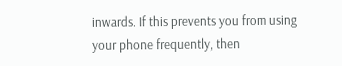inwards. If this prevents you from using your phone frequently, then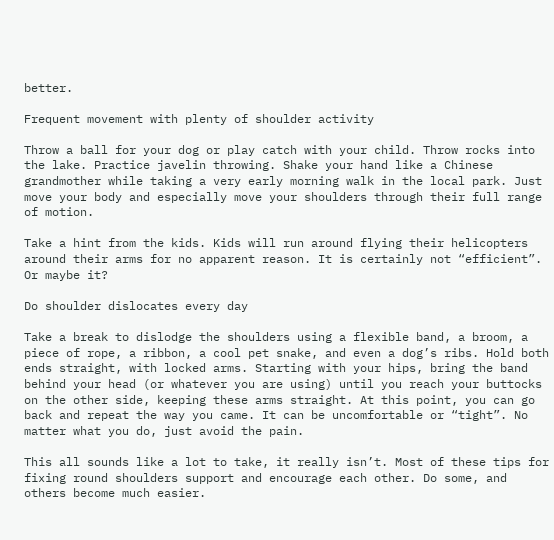better.

Frequent movement with plenty of shoulder activity

Throw a ball for your dog or play catch with your child. Throw rocks into the lake. Practice javelin throwing. Shake your hand like a Chinese grandmother while taking a very early morning walk in the local park. Just move your body and especially move your shoulders through their full range of motion.

Take a hint from the kids. Kids will run around flying their helicopters around their arms for no apparent reason. It is certainly not “efficient”. Or maybe it?

Do shoulder dislocates every day

Take a break to dislodge the shoulders using a flexible band, a broom, a piece of rope, a ribbon, a cool pet snake, and even a dog’s ribs. Hold both ends straight, with locked arms. Starting with your hips, bring the band behind your head (or whatever you are using) until you reach your buttocks on the other side, keeping these arms straight. At this point, you can go back and repeat the way you came. It can be uncomfortable or “tight”. No matter what you do, just avoid the pain.

This all sounds like a lot to take, it really isn’t. Most of these tips for fixing round shoulders support and encourage each other. Do some, and others become much easier.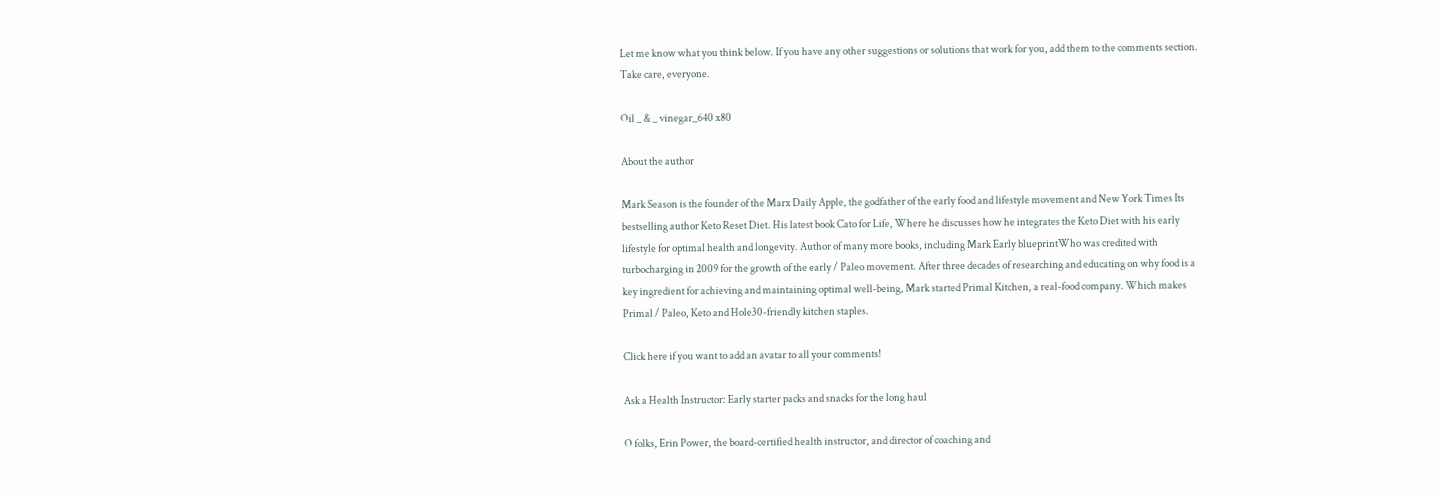Let me know what you think below. If you have any other suggestions or solutions that work for you, add them to the comments section. Take care, everyone.

Oil _ & _ vinegar_640 x80

About the author

Mark Season is the founder of the Marx Daily Apple, the godfather of the early food and lifestyle movement and New York Times Its bestselling author Keto Reset Diet. His latest book Cato for Life, Where he discusses how he integrates the Keto Diet with his early lifestyle for optimal health and longevity. Author of many more books, including Mark Early blueprintWho was credited with turbocharging in 2009 for the growth of the early / Paleo movement. After three decades of researching and educating on why food is a key ingredient for achieving and maintaining optimal well-being, Mark started Primal Kitchen, a real-food company. Which makes Primal / Paleo, Keto and Hole30-friendly kitchen staples.

Click here if you want to add an avatar to all your comments!

Ask a Health Instructor: Early starter packs and snacks for the long haul

O folks, Erin Power, the board-certified health instructor, and director of coaching and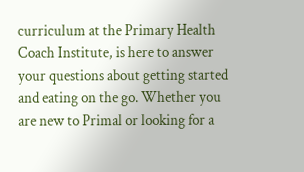curriculum at the Primary Health Coach Institute, is here to answer your questions about getting started and eating on the go. Whether you are new to Primal or looking for a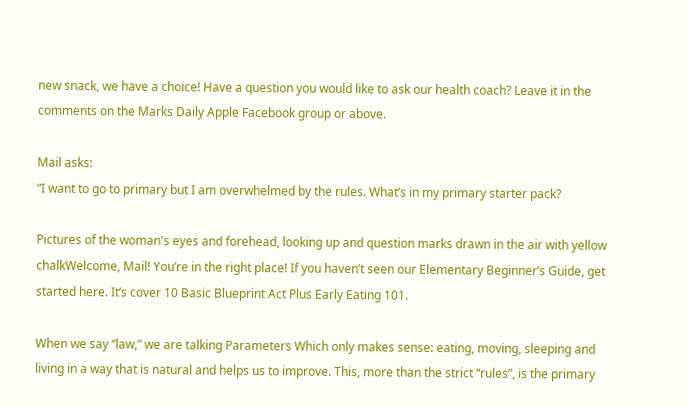new snack, we have a choice! Have a question you would like to ask our health coach? Leave it in the comments on the Marks Daily Apple Facebook group or above.

Mail asks:
“I want to go to primary but I am overwhelmed by the rules. What’s in my primary starter pack?

Pictures of the woman's eyes and forehead, looking up and question marks drawn in the air with yellow chalkWelcome, Mail! You’re in the right place! If you haven’t seen our Elementary Beginner’s Guide, get started here. It’s cover 10 Basic Blueprint Act Plus Early Eating 101.

When we say “law,” we are talking Parameters Which only makes sense: eating, moving, sleeping and living in a way that is natural and helps us to improve. This, more than the strict “rules”, is the primary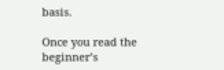basis.

Once you read the beginner’s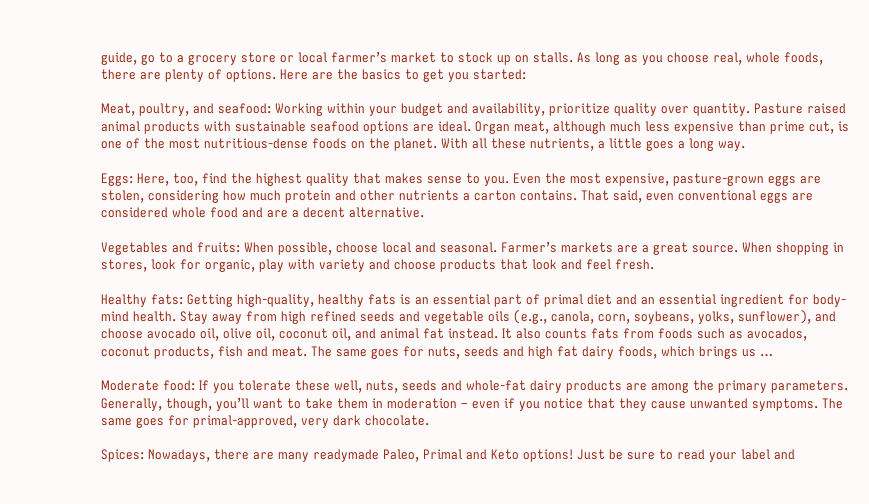guide, go to a grocery store or local farmer’s market to stock up on stalls. As long as you choose real, whole foods, there are plenty of options. Here are the basics to get you started:

Meat, poultry, and seafood: Working within your budget and availability, prioritize quality over quantity. Pasture raised animal products with sustainable seafood options are ideal. Organ meat, although much less expensive than prime cut, is one of the most nutritious-dense foods on the planet. With all these nutrients, a little goes a long way.

Eggs: Here, too, find the highest quality that makes sense to you. Even the most expensive, pasture-grown eggs are stolen, considering how much protein and other nutrients a carton contains. That said, even conventional eggs are considered whole food and are a decent alternative.

Vegetables and fruits: When possible, choose local and seasonal. Farmer’s markets are a great source. When shopping in stores, look for organic, play with variety and choose products that look and feel fresh.

Healthy fats: Getting high-quality, healthy fats is an essential part of primal diet and an essential ingredient for body-mind health. Stay away from high refined seeds and vegetable oils (e.g., canola, corn, soybeans, yolks, sunflower), and choose avocado oil, olive oil, coconut oil, and animal fat instead. It also counts fats from foods such as avocados, coconut products, fish and meat. The same goes for nuts, seeds and high fat dairy foods, which brings us …

Moderate food: If you tolerate these well, nuts, seeds and whole-fat dairy products are among the primary parameters. Generally, though, you’ll want to take them in moderation – even if you notice that they cause unwanted symptoms. The same goes for primal-approved, very dark chocolate.

Spices: Nowadays, there are many readymade Paleo, Primal and Keto options! Just be sure to read your label and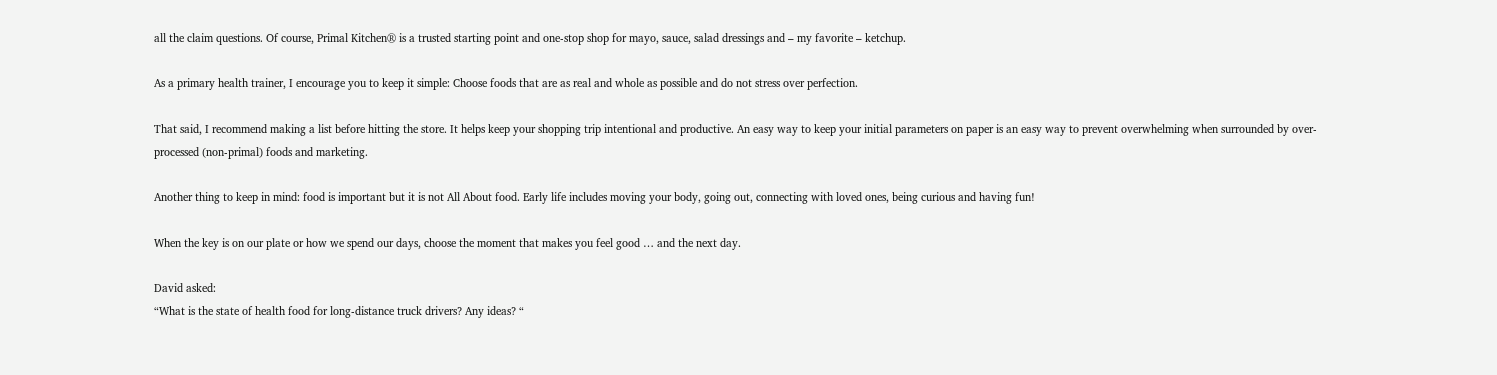all the claim questions. Of course, Primal Kitchen® is a trusted starting point and one-stop shop for mayo, sauce, salad dressings and – my favorite – ketchup.

As a primary health trainer, I encourage you to keep it simple: Choose foods that are as real and whole as possible and do not stress over perfection.

That said, I recommend making a list before hitting the store. It helps keep your shopping trip intentional and productive. An easy way to keep your initial parameters on paper is an easy way to prevent overwhelming when surrounded by over-processed (non-primal) foods and marketing.

Another thing to keep in mind: food is important but it is not All About food. Early life includes moving your body, going out, connecting with loved ones, being curious and having fun!

When the key is on our plate or how we spend our days, choose the moment that makes you feel good … and the next day.

David asked:
“What is the state of health food for long-distance truck drivers? Any ideas? “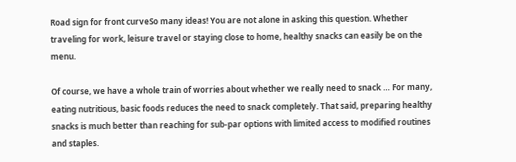Road sign for front curveSo many ideas! You are not alone in asking this question. Whether traveling for work, leisure travel or staying close to home, healthy snacks can easily be on the menu.

Of course, we have a whole train of worries about whether we really need to snack … For many, eating nutritious, basic foods reduces the need to snack completely. That said, preparing healthy snacks is much better than reaching for sub-par options with limited access to modified routines and staples.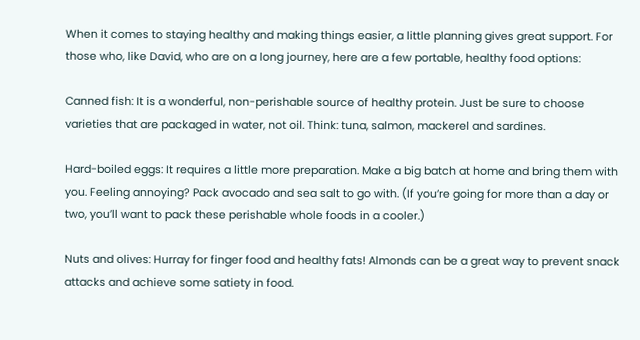When it comes to staying healthy and making things easier, a little planning gives great support. For those who, like David, who are on a long journey, here are a few portable, healthy food options:

Canned fish: It is a wonderful, non-perishable source of healthy protein. Just be sure to choose varieties that are packaged in water, not oil. Think: tuna, salmon, mackerel and sardines.

Hard-boiled eggs: It requires a little more preparation. Make a big batch at home and bring them with you. Feeling annoying? Pack avocado and sea salt to go with. (If you’re going for more than a day or two, you’ll want to pack these perishable whole foods in a cooler.)

Nuts and olives: Hurray for finger food and healthy fats! Almonds can be a great way to prevent snack attacks and achieve some satiety in food.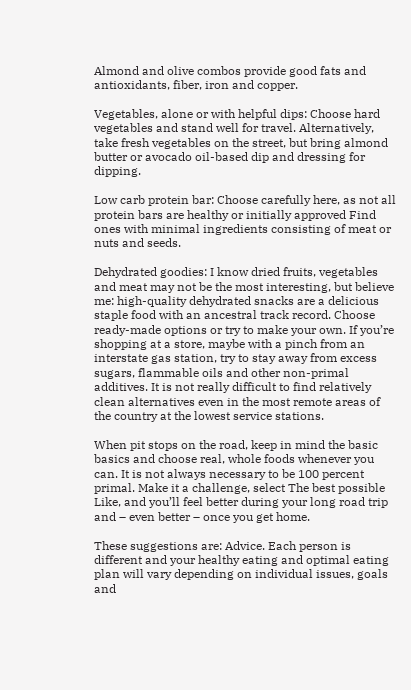Almond and olive combos provide good fats and antioxidants, fiber, iron and copper.

Vegetables, alone or with helpful dips: Choose hard vegetables and stand well for travel. Alternatively, take fresh vegetables on the street, but bring almond butter or avocado oil-based dip and dressing for dipping.

Low carb protein bar: Choose carefully here, as not all protein bars are healthy or initially approved Find ones with minimal ingredients consisting of meat or nuts and seeds.

Dehydrated goodies: I know dried fruits, vegetables and meat may not be the most interesting, but believe me: high-quality dehydrated snacks are a delicious staple food with an ancestral track record. Choose ready-made options or try to make your own. If you’re shopping at a store, maybe with a pinch from an interstate gas station, try to stay away from excess sugars, flammable oils and other non-primal additives. It is not really difficult to find relatively clean alternatives even in the most remote areas of the country at the lowest service stations.

When pit stops on the road, keep in mind the basic basics and choose real, whole foods whenever you can. It is not always necessary to be 100 percent primal. Make it a challenge, select The best possible Like, and you’ll feel better during your long road trip and – even better – once you get home.

These suggestions are: Advice. Each person is different and your healthy eating and optimal eating plan will vary depending on individual issues, goals and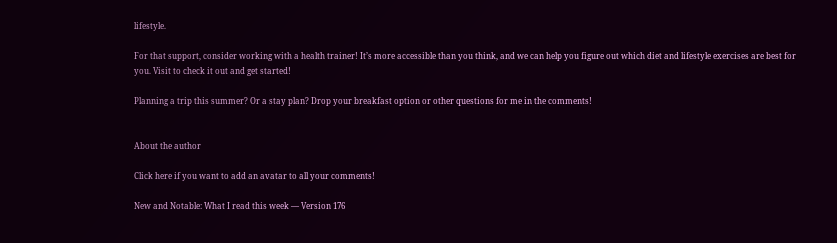lifestyle.

For that support, consider working with a health trainer! It’s more accessible than you think, and we can help you figure out which diet and lifestyle exercises are best for you. Visit to check it out and get started!

Planning a trip this summer? Or a stay plan? Drop your breakfast option or other questions for me in the comments!


About the author

Click here if you want to add an avatar to all your comments!

New and Notable: What I read this week — Version 176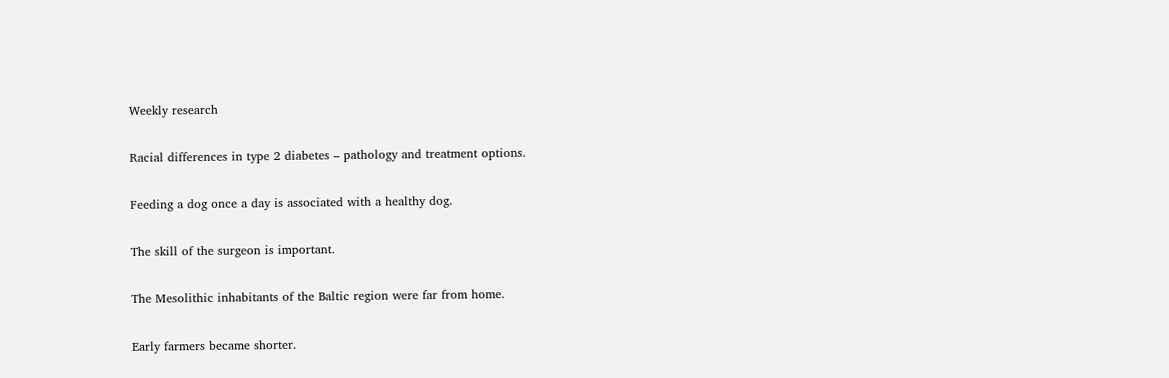Weekly research

Racial differences in type 2 diabetes – pathology and treatment options.

Feeding a dog once a day is associated with a healthy dog.

The skill of the surgeon is important.

The Mesolithic inhabitants of the Baltic region were far from home.

Early farmers became shorter.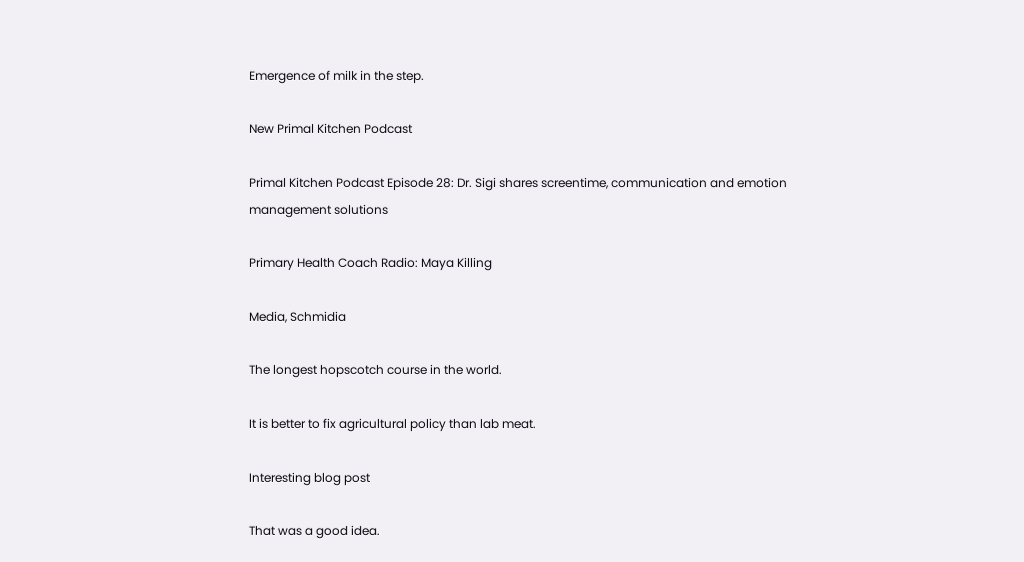Emergence of milk in the step.

New Primal Kitchen Podcast

Primal Kitchen Podcast Episode 28: Dr. Sigi shares screentime, communication and emotion management solutions

Primary Health Coach Radio: Maya Killing

Media, Schmidia

The longest hopscotch course in the world.

It is better to fix agricultural policy than lab meat.

Interesting blog post

That was a good idea.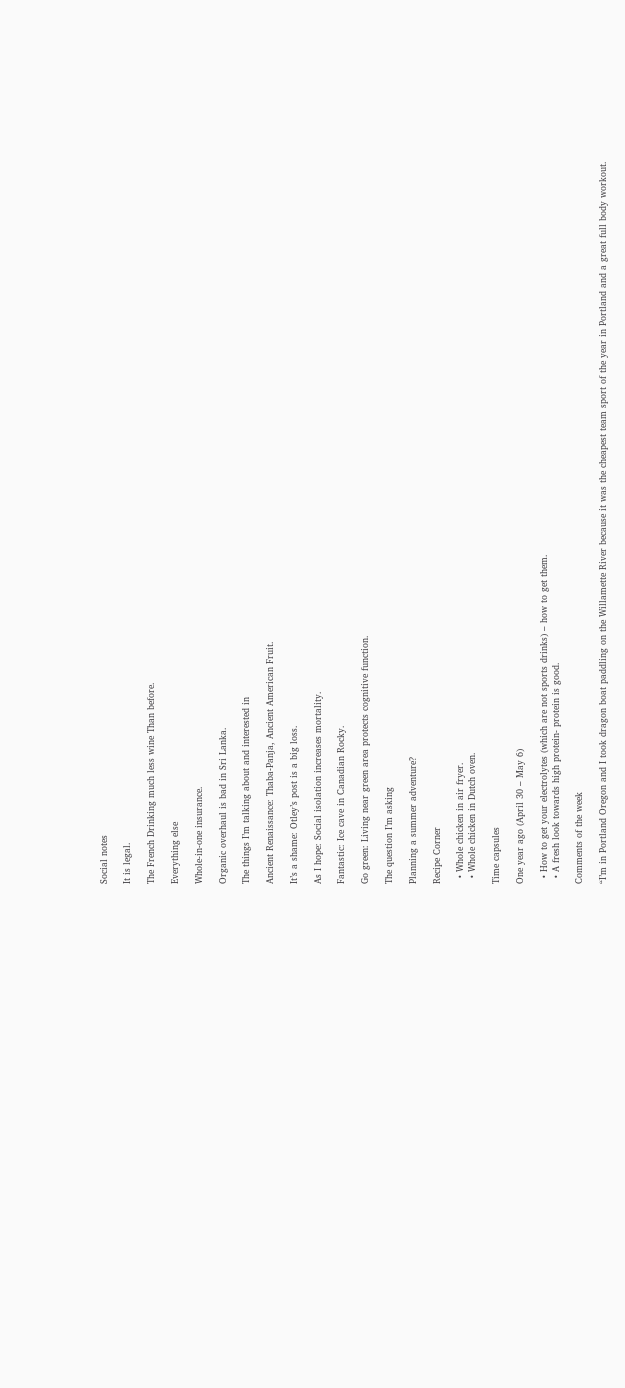Social notes

It is legal.

The French Drinking much less wine Than before.

Everything else

Whole-in-one insurance.

Organic overhaul is bad in Sri Lanka.

The things I’m talking about and interested in

Ancient Renaissance: Thaba-Panja, Ancient American Fruit.

It’s a shame: Otley’s post is a big loss.

As I hope: Social isolation increases mortality.

Fantastic: Ice cave in Canadian Rocky.

Go green: Living near green area protects cognitive function.

The question I’m asking

Planning a summer adventure?

Recipe Corner

  • Whole chicken in air fryer.
  • Whole chicken in Dutch oven.

Time capsules

One year ago (April 30 – May 6)

  • How to get your electrolytes (which are not sports drinks) – how to get them.
  • A fresh look towards high protein- protein is good.

Comments of the week

“I’m in Portland Oregon and I took dragon boat paddling on the Willamette River because it was the cheapest team sport of the year in Portland and a great full body workout.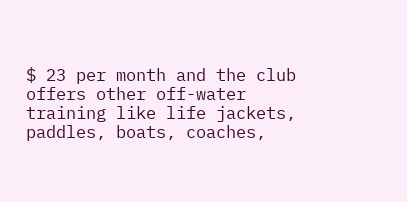$ 23 per month and the club offers other off-water training like life jackets, paddles, boats, coaches,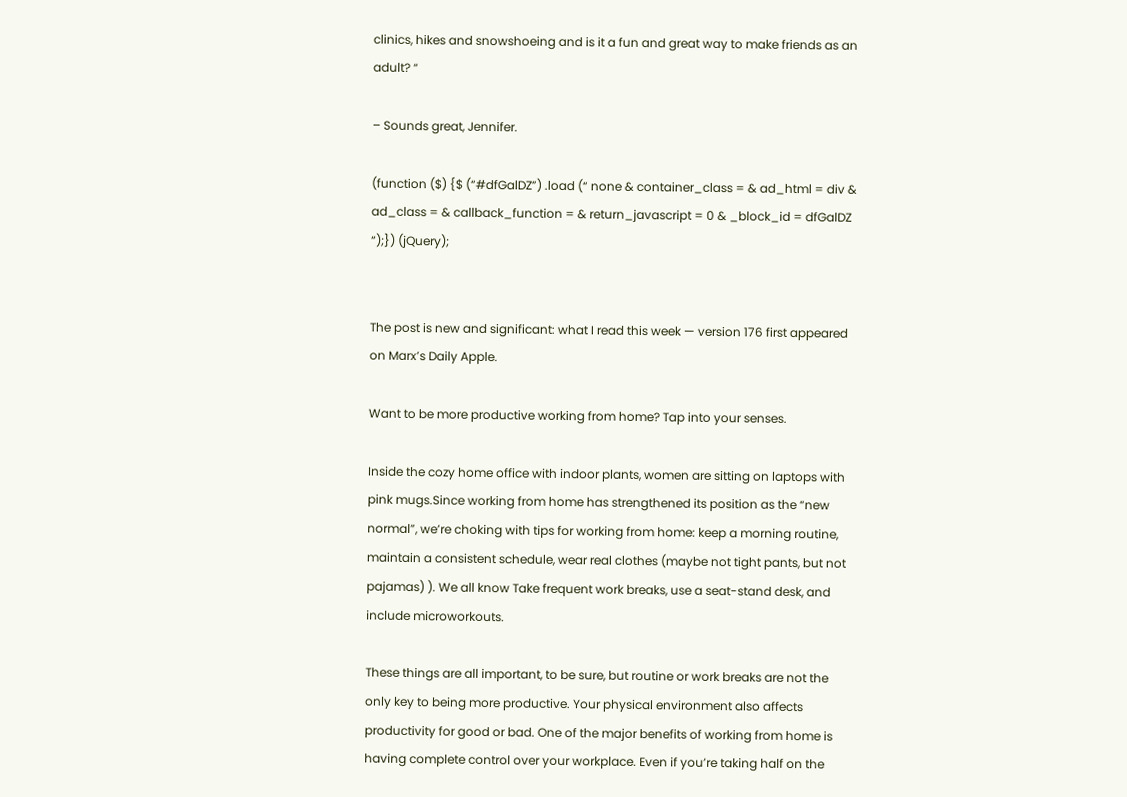clinics, hikes and snowshoeing and is it a fun and great way to make friends as an adult? “

– Sounds great, Jennifer.

(function ($) {$ (“#dfGalDZ”) .load (“ none & container_class = & ad_html = div & ad_class = & callback_function = & return_javascript = 0 & _block_id = dfGalDZ “);}) (jQuery);


The post is new and significant: what I read this week — version 176 first appeared on Marx’s Daily Apple.

Want to be more productive working from home? Tap into your senses.

Inside the cozy home office with indoor plants, women are sitting on laptops with pink mugs.Since working from home has strengthened its position as the “new normal”, we’re choking with tips for working from home: keep a morning routine, maintain a consistent schedule, wear real clothes (maybe not tight pants, but not pajamas) ). We all know Take frequent work breaks, use a seat-stand desk, and include microworkouts.

These things are all important, to be sure, but routine or work breaks are not the only key to being more productive. Your physical environment also affects productivity for good or bad. One of the major benefits of working from home is having complete control over your workplace. Even if you’re taking half on the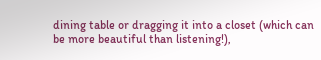dining table or dragging it into a closet (which can be more beautiful than listening!),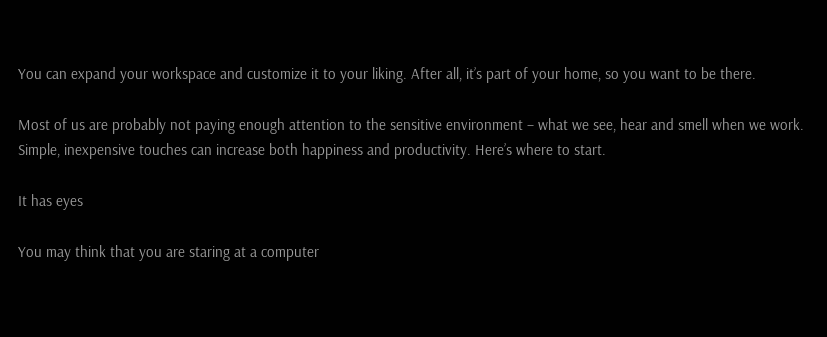You can expand your workspace and customize it to your liking. After all, it’s part of your home, so you want to be there.

Most of us are probably not paying enough attention to the sensitive environment – what we see, hear and smell when we work. Simple, inexpensive touches can increase both happiness and productivity. Here’s where to start.

It has eyes

You may think that you are staring at a computer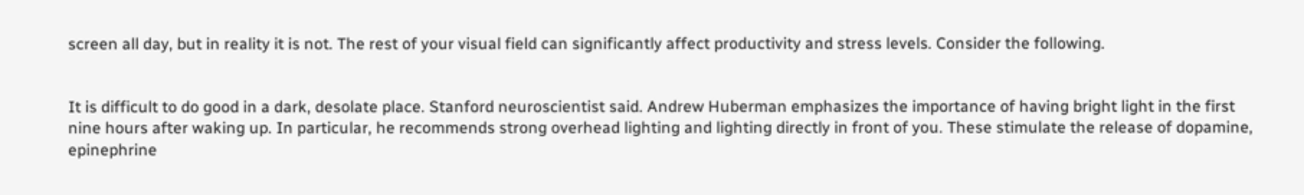screen all day, but in reality it is not. The rest of your visual field can significantly affect productivity and stress levels. Consider the following.


It is difficult to do good in a dark, desolate place. Stanford neuroscientist said. Andrew Huberman emphasizes the importance of having bright light in the first nine hours after waking up. In particular, he recommends strong overhead lighting and lighting directly in front of you. These stimulate the release of dopamine, epinephrine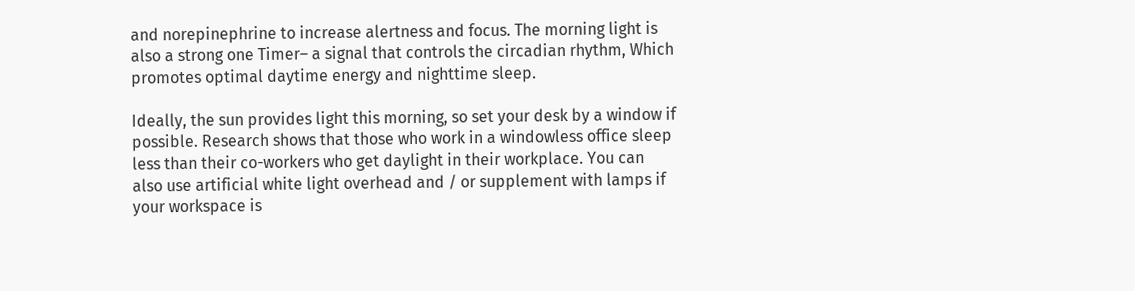and norepinephrine to increase alertness and focus. The morning light is also a strong one Timer– a signal that controls the circadian rhythm, Which promotes optimal daytime energy and nighttime sleep.

Ideally, the sun provides light this morning, so set your desk by a window if possible. Research shows that those who work in a windowless office sleep less than their co-workers who get daylight in their workplace. You can also use artificial white light overhead and / or supplement with lamps if your workspace is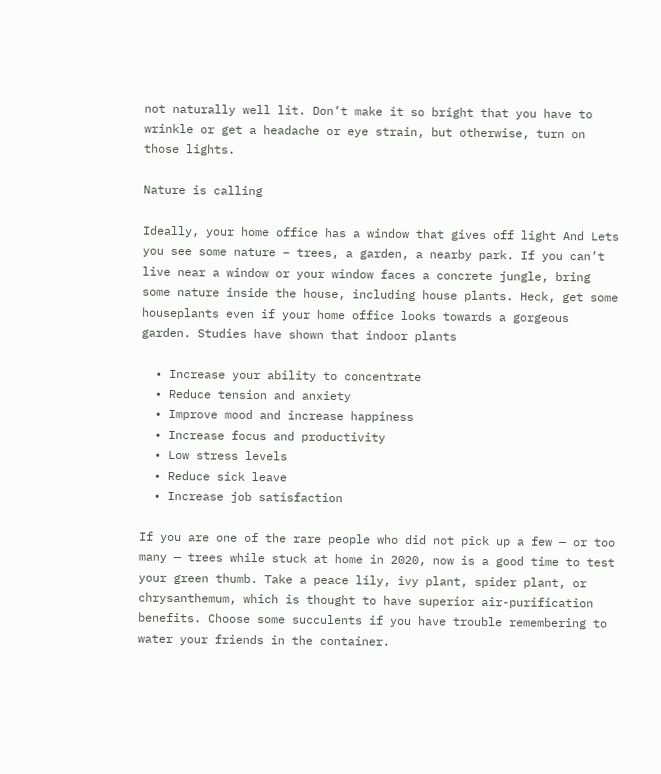not naturally well lit. Don’t make it so bright that you have to wrinkle or get a headache or eye strain, but otherwise, turn on those lights.

Nature is calling

Ideally, your home office has a window that gives off light And Lets you see some nature – trees, a garden, a nearby park. If you can’t live near a window or your window faces a concrete jungle, bring some nature inside the house, including house plants. Heck, get some houseplants even if your home office looks towards a gorgeous garden. Studies have shown that indoor plants

  • Increase your ability to concentrate
  • Reduce tension and anxiety
  • Improve mood and increase happiness
  • Increase focus and productivity
  • Low stress levels
  • Reduce sick leave
  • Increase job satisfaction

If you are one of the rare people who did not pick up a few — or too many — trees while stuck at home in 2020, now is a good time to test your green thumb. Take a peace lily, ivy plant, spider plant, or chrysanthemum, which is thought to have superior air-purification benefits. Choose some succulents if you have trouble remembering to water your friends in the container.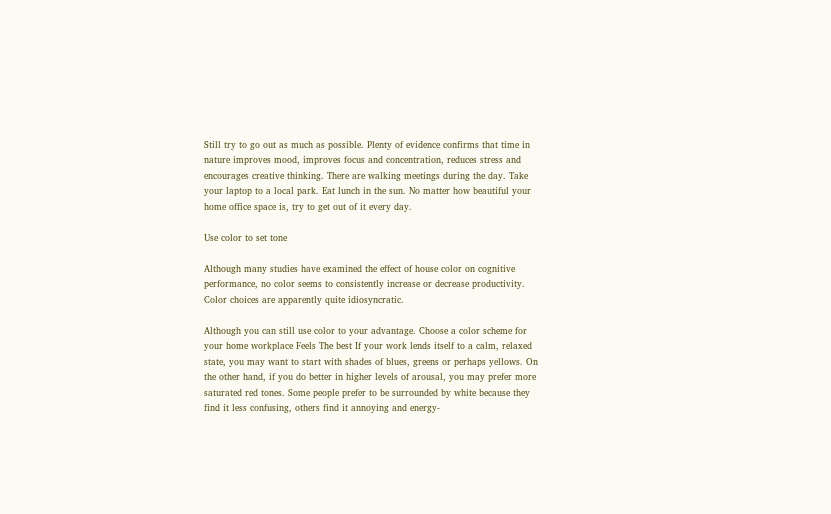Still try to go out as much as possible. Plenty of evidence confirms that time in nature improves mood, improves focus and concentration, reduces stress and encourages creative thinking. There are walking meetings during the day. Take your laptop to a local park. Eat lunch in the sun. No matter how beautiful your home office space is, try to get out of it every day.

Use color to set tone

Although many studies have examined the effect of house color on cognitive performance, no color seems to consistently increase or decrease productivity. Color choices are apparently quite idiosyncratic.

Although you can still use color to your advantage. Choose a color scheme for your home workplace Feels The best If your work lends itself to a calm, relaxed state, you may want to start with shades of blues, greens or perhaps yellows. On the other hand, if you do better in higher levels of arousal, you may prefer more saturated red tones. Some people prefer to be surrounded by white because they find it less confusing, others find it annoying and energy-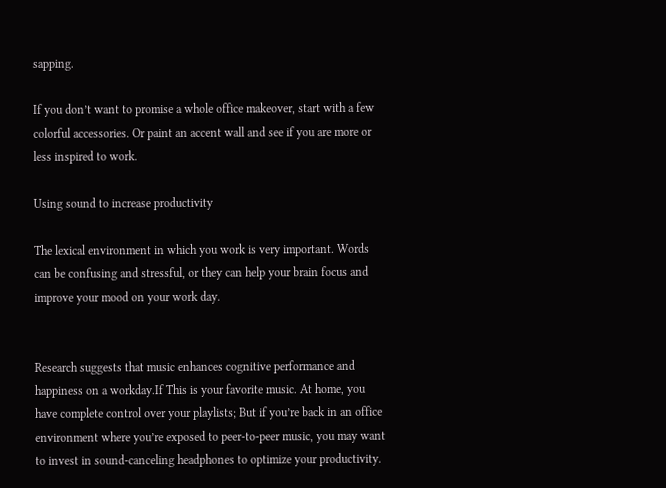sapping.

If you don’t want to promise a whole office makeover, start with a few colorful accessories. Or paint an accent wall and see if you are more or less inspired to work.

Using sound to increase productivity

The lexical environment in which you work is very important. Words can be confusing and stressful, or they can help your brain focus and improve your mood on your work day.


Research suggests that music enhances cognitive performance and happiness on a workday.If This is your favorite music. At home, you have complete control over your playlists; But if you’re back in an office environment where you’re exposed to peer-to-peer music, you may want to invest in sound-canceling headphones to optimize your productivity.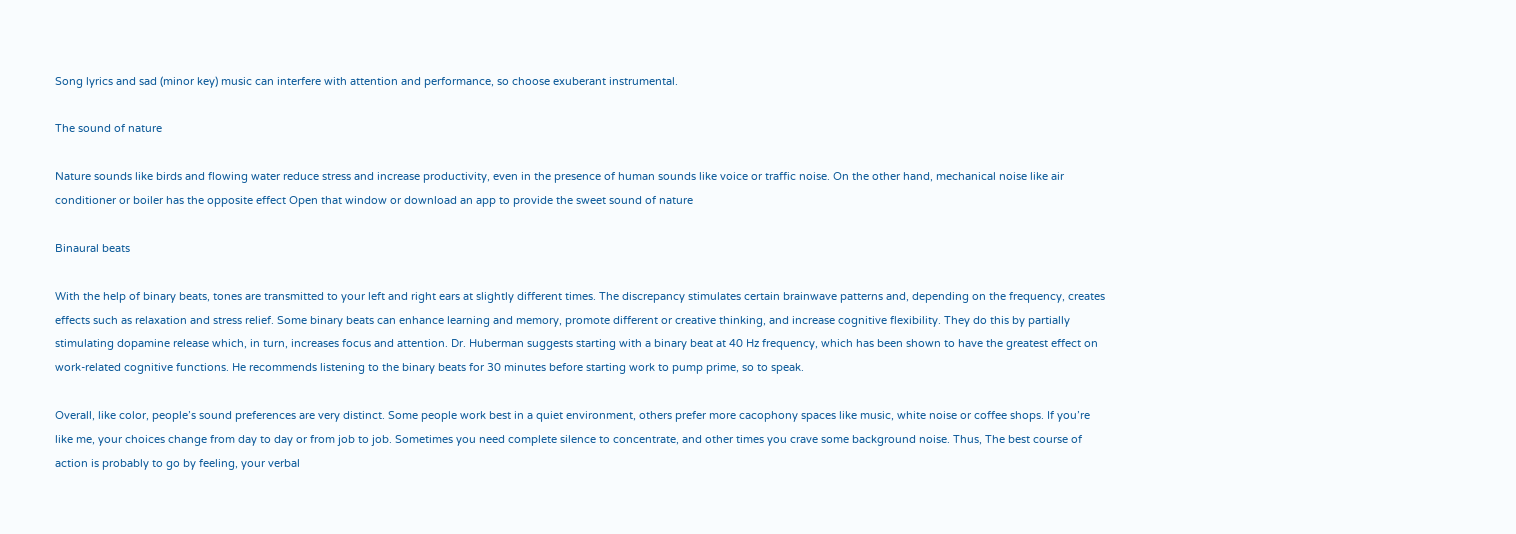Song lyrics and sad (minor key) music can interfere with attention and performance, so choose exuberant instrumental.

The sound of nature

Nature sounds like birds and flowing water reduce stress and increase productivity, even in the presence of human sounds like voice or traffic noise. On the other hand, mechanical noise like air conditioner or boiler has the opposite effect Open that window or download an app to provide the sweet sound of nature

Binaural beats

With the help of binary beats, tones are transmitted to your left and right ears at slightly different times. The discrepancy stimulates certain brainwave patterns and, depending on the frequency, creates effects such as relaxation and stress relief. Some binary beats can enhance learning and memory, promote different or creative thinking, and increase cognitive flexibility. They do this by partially stimulating dopamine release which, in turn, increases focus and attention. Dr. Huberman suggests starting with a binary beat at 40 Hz frequency, which has been shown to have the greatest effect on work-related cognitive functions. He recommends listening to the binary beats for 30 minutes before starting work to pump prime, so to speak.

Overall, like color, people’s sound preferences are very distinct. Some people work best in a quiet environment, others prefer more cacophony spaces like music, white noise or coffee shops. If you’re like me, your choices change from day to day or from job to job. Sometimes you need complete silence to concentrate, and other times you crave some background noise. Thus, The best course of action is probably to go by feeling, your verbal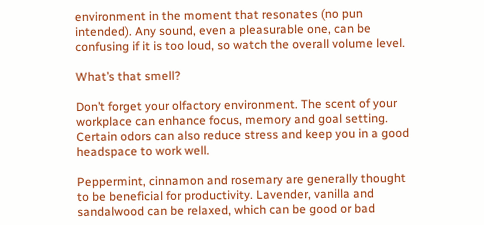environment in the moment that resonates (no pun intended). Any sound, even a pleasurable one, can be confusing if it is too loud, so watch the overall volume level.

What’s that smell?

Don’t forget your olfactory environment. The scent of your workplace can enhance focus, memory and goal setting. Certain odors can also reduce stress and keep you in a good headspace to work well.

Peppermint, cinnamon and rosemary are generally thought to be beneficial for productivity. Lavender, vanilla and sandalwood can be relaxed, which can be good or bad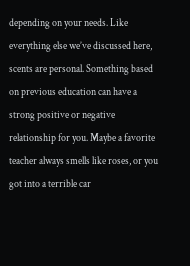depending on your needs. Like everything else we’ve discussed here, scents are personal. Something based on previous education can have a strong positive or negative relationship for you. Maybe a favorite teacher always smells like roses, or you got into a terrible car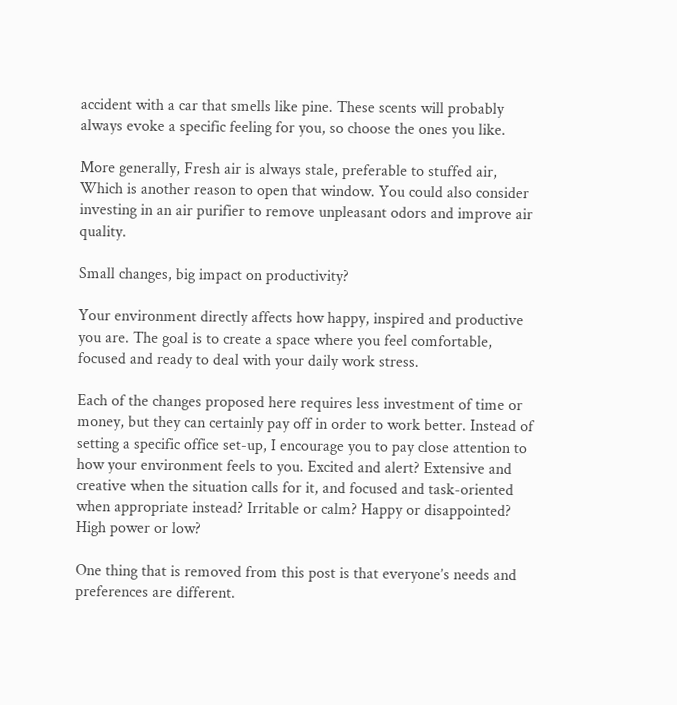accident with a car that smells like pine. These scents will probably always evoke a specific feeling for you, so choose the ones you like.

More generally, Fresh air is always stale, preferable to stuffed air, Which is another reason to open that window. You could also consider investing in an air purifier to remove unpleasant odors and improve air quality.

Small changes, big impact on productivity?

Your environment directly affects how happy, inspired and productive you are. The goal is to create a space where you feel comfortable, focused and ready to deal with your daily work stress.

Each of the changes proposed here requires less investment of time or money, but they can certainly pay off in order to work better. Instead of setting a specific office set-up, I encourage you to pay close attention to how your environment feels to you. Excited and alert? Extensive and creative when the situation calls for it, and focused and task-oriented when appropriate instead? Irritable or calm? Happy or disappointed? High power or low?

One thing that is removed from this post is that everyone’s needs and preferences are different.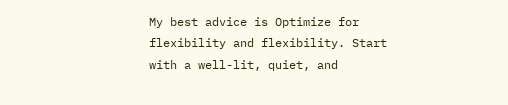My best advice is Optimize for flexibility and flexibility. Start with a well-lit, quiet, and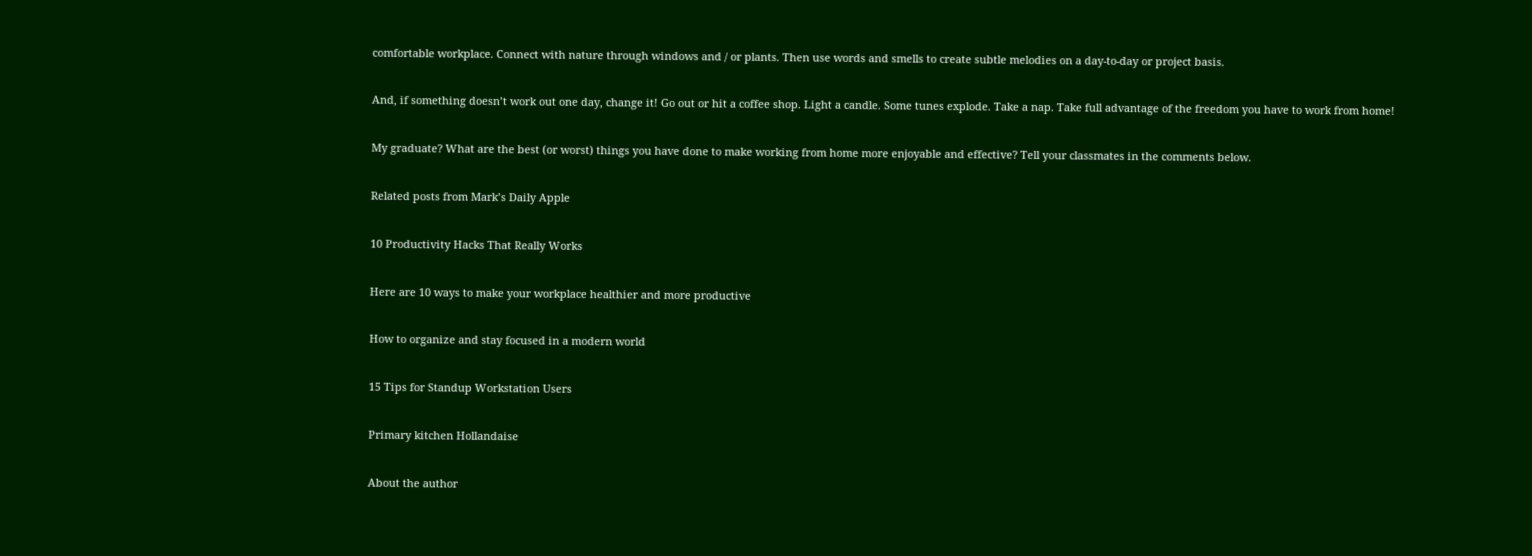comfortable workplace. Connect with nature through windows and / or plants. Then use words and smells to create subtle melodies on a day-to-day or project basis.

And, if something doesn’t work out one day, change it! Go out or hit a coffee shop. Light a candle. Some tunes explode. Take a nap. Take full advantage of the freedom you have to work from home!

My graduate? What are the best (or worst) things you have done to make working from home more enjoyable and effective? Tell your classmates in the comments below.

Related posts from Mark’s Daily Apple

10 Productivity Hacks That Really Works

Here are 10 ways to make your workplace healthier and more productive

How to organize and stay focused in a modern world

15 Tips for Standup Workstation Users

Primary kitchen Hollandaise

About the author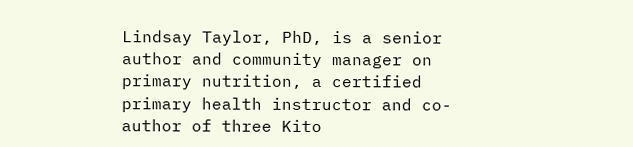Lindsay Taylor, PhD, is a senior author and community manager on primary nutrition, a certified primary health instructor and co-author of three Kito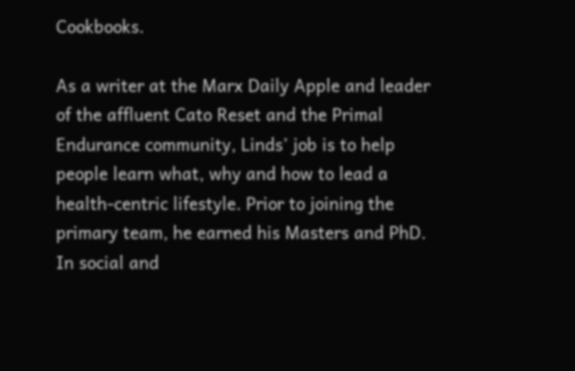Cookbooks.

As a writer at the Marx Daily Apple and leader of the affluent Cato Reset and the Primal Endurance community, Linds’ job is to help people learn what, why and how to lead a health-centric lifestyle. Prior to joining the primary team, he earned his Masters and PhD. In social and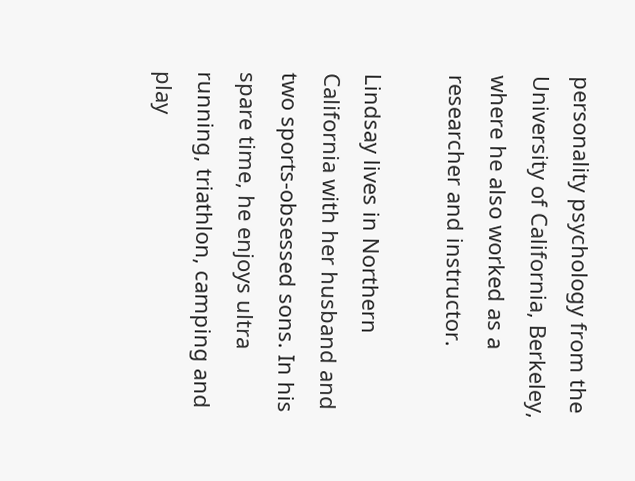personality psychology from the University of California, Berkeley, where he also worked as a researcher and instructor.

Lindsay lives in Northern California with her husband and two sports-obsessed sons. In his spare time, he enjoys ultra running, triathlon, camping and play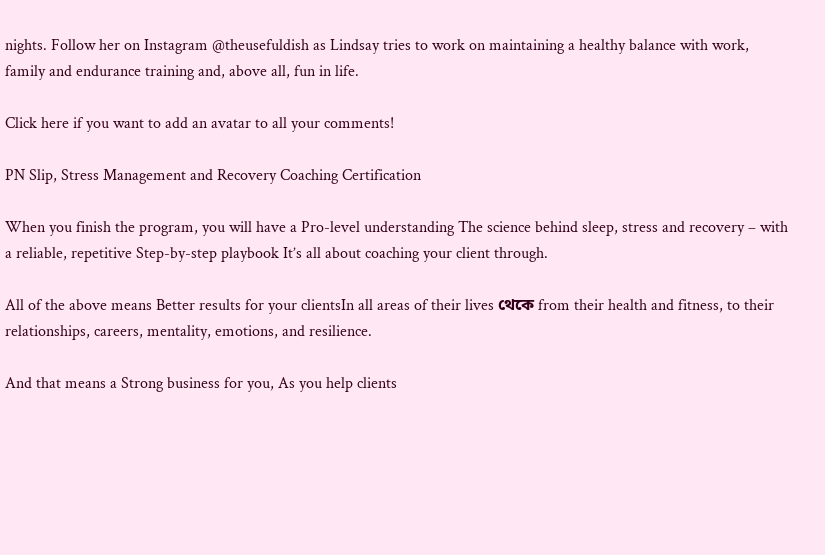nights. Follow her on Instagram @theusefuldish as Lindsay tries to work on maintaining a healthy balance with work, family and endurance training and, above all, fun in life.

Click here if you want to add an avatar to all your comments!

PN Slip, Stress Management and Recovery Coaching Certification

When you finish the program, you will have a Pro-level understanding The science behind sleep, stress and recovery – with a reliable, repetitive Step-by-step playbook It’s all about coaching your client through.

All of the above means Better results for your clientsIn all areas of their lives থেকে from their health and fitness, to their relationships, careers, mentality, emotions, and resilience.

And that means a Strong business for you, As you help clients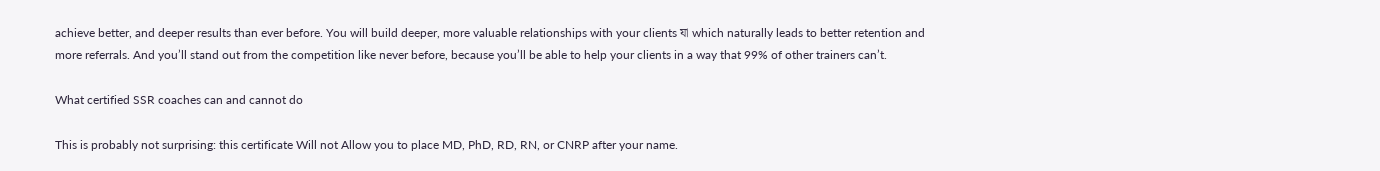achieve better, and deeper results than ever before. You will build deeper, more valuable relationships with your clients যা which naturally leads to better retention and more referrals. And you’ll stand out from the competition like never before, because you’ll be able to help your clients in a way that 99% of other trainers can’t.

What certified SSR coaches can and cannot do

This is probably not surprising: this certificate Will not Allow you to place MD, PhD, RD, RN, or CNRP after your name.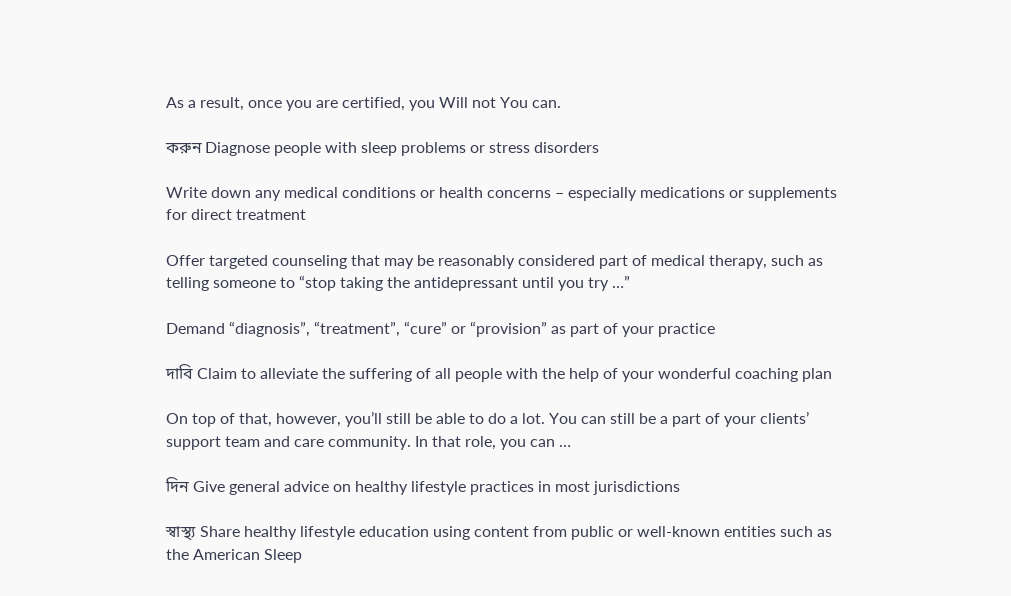As a result, once you are certified, you Will not You can.

করুন Diagnose people with sleep problems or stress disorders

Write down any medical conditions or health concerns – especially medications or supplements for direct treatment

Offer targeted counseling that may be reasonably considered part of medical therapy, such as telling someone to “stop taking the antidepressant until you try …”

Demand “diagnosis”, “treatment”, “cure” or “provision” as part of your practice

দাবি Claim to alleviate the suffering of all people with the help of your wonderful coaching plan

On top of that, however, you’ll still be able to do a lot. You can still be a part of your clients’ support team and care community. In that role, you can …

দিন Give general advice on healthy lifestyle practices in most jurisdictions

স্বাস্থ্য Share healthy lifestyle education using content from public or well-known entities such as the American Sleep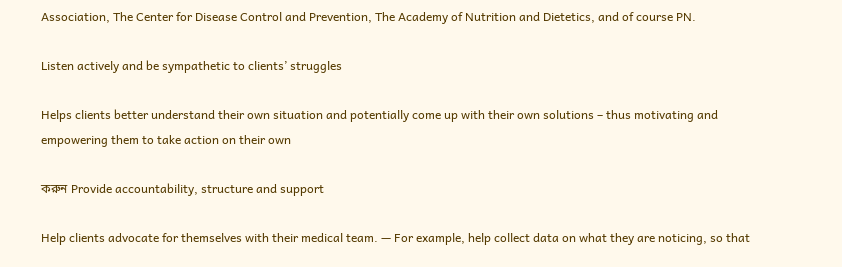Association, The Center for Disease Control and Prevention, The Academy of Nutrition and Dietetics, and of course PN.

Listen actively and be sympathetic to clients’ struggles

Helps clients better understand their own situation and potentially come up with their own solutions – thus motivating and empowering them to take action on their own

করুন Provide accountability, structure and support

Help clients advocate for themselves with their medical team. — For example, help collect data on what they are noticing, so that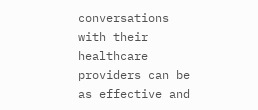conversations with their healthcare providers can be as effective and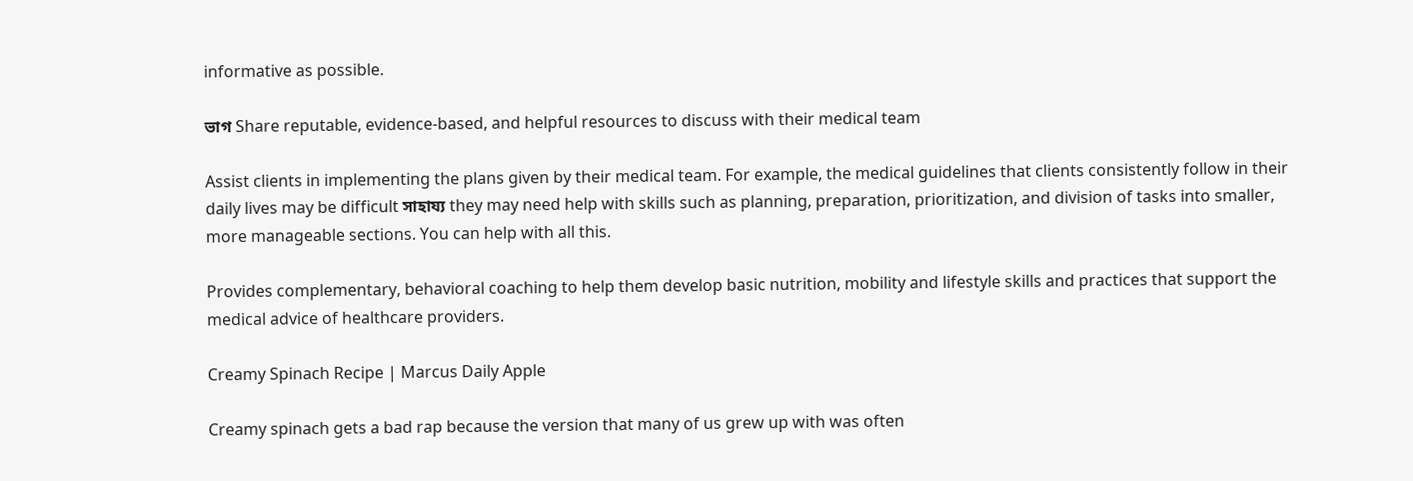informative as possible.

ভাগ Share reputable, evidence-based, and helpful resources to discuss with their medical team

Assist clients in implementing the plans given by their medical team. For example, the medical guidelines that clients consistently follow in their daily lives may be difficult সাহায্য they may need help with skills such as planning, preparation, prioritization, and division of tasks into smaller, more manageable sections. You can help with all this.

Provides complementary, behavioral coaching to help them develop basic nutrition, mobility and lifestyle skills and practices that support the medical advice of healthcare providers.

Creamy Spinach Recipe | Marcus Daily Apple

Creamy spinach gets a bad rap because the version that many of us grew up with was often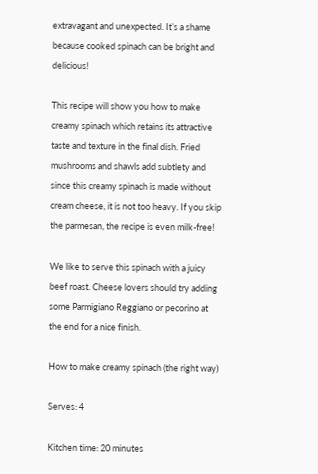extravagant and unexpected. It’s a shame because cooked spinach can be bright and delicious!

This recipe will show you how to make creamy spinach which retains its attractive taste and texture in the final dish. Fried mushrooms and shawls add subtlety and since this creamy spinach is made without cream cheese, it is not too heavy. If you skip the parmesan, the recipe is even milk-free!

We like to serve this spinach with a juicy beef roast. Cheese lovers should try adding some Parmigiano Reggiano or pecorino at the end for a nice finish.

How to make creamy spinach (the right way)

Serves: 4

Kitchen time: 20 minutes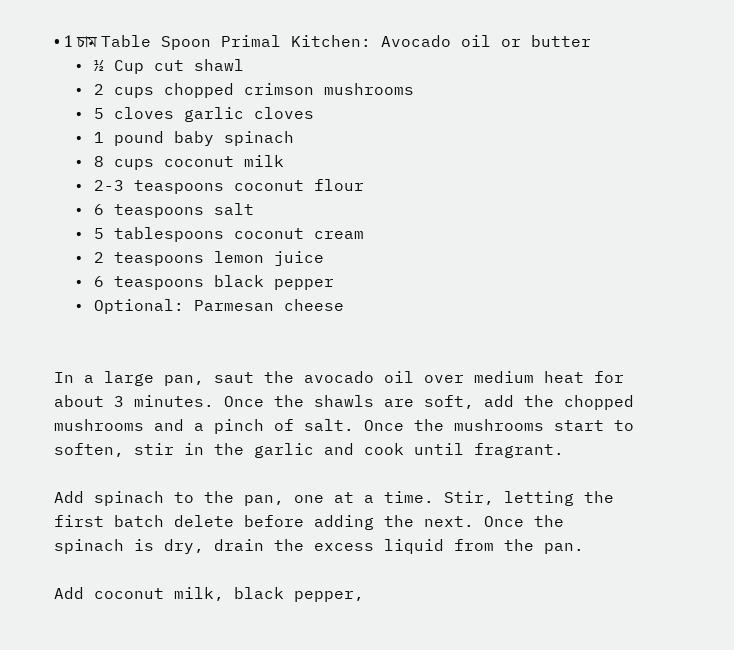• 1 চাম Table Spoon Primal Kitchen: Avocado oil or butter
  • ½ Cup cut shawl
  • 2 cups chopped crimson mushrooms
  • 5 cloves garlic cloves
  • 1 pound baby spinach
  • 8 cups coconut milk
  • 2-3 teaspoons coconut flour
  • 6 teaspoons salt
  • 5 tablespoons coconut cream
  • 2 teaspoons lemon juice
  • 6 teaspoons black pepper
  • Optional: Parmesan cheese


In a large pan, saut the avocado oil over medium heat for about 3 minutes. Once the shawls are soft, add the chopped mushrooms and a pinch of salt. Once the mushrooms start to soften, stir in the garlic and cook until fragrant.

Add spinach to the pan, one at a time. Stir, letting the first batch delete before adding the next. Once the spinach is dry, drain the excess liquid from the pan.

Add coconut milk, black pepper,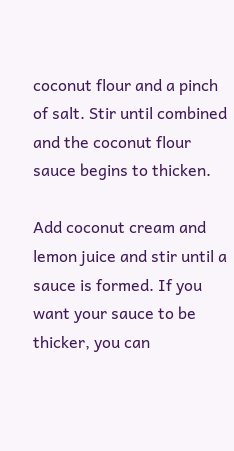coconut flour and a pinch of salt. Stir until combined and the coconut flour sauce begins to thicken.

Add coconut cream and lemon juice and stir until a sauce is formed. If you want your sauce to be thicker, you can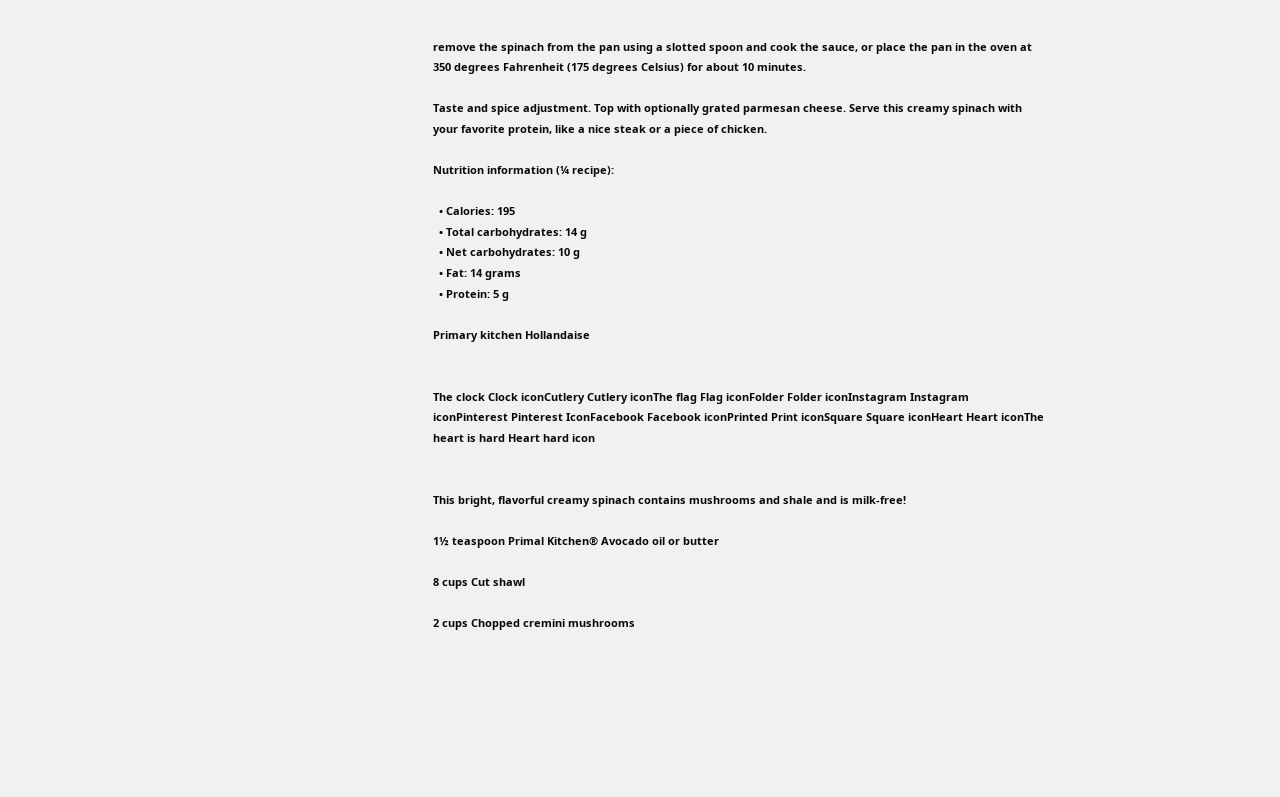remove the spinach from the pan using a slotted spoon and cook the sauce, or place the pan in the oven at 350 degrees Fahrenheit (175 degrees Celsius) for about 10 minutes.

Taste and spice adjustment. Top with optionally grated parmesan cheese. Serve this creamy spinach with your favorite protein, like a nice steak or a piece of chicken.

Nutrition information (¼ recipe):

  • Calories: 195
  • Total carbohydrates: 14 g
  • Net carbohydrates: 10 g
  • Fat: 14 grams
  • Protein: 5 g

Primary kitchen Hollandaise


The clock Clock iconCutlery Cutlery iconThe flag Flag iconFolder Folder iconInstagram Instagram iconPinterest Pinterest IconFacebook Facebook iconPrinted Print iconSquare Square iconHeart Heart iconThe heart is hard Heart hard icon


This bright, flavorful creamy spinach contains mushrooms and shale and is milk-free!

1½ teaspoon Primal Kitchen® Avocado oil or butter

8 cups Cut shawl

2 cups Chopped cremini mushrooms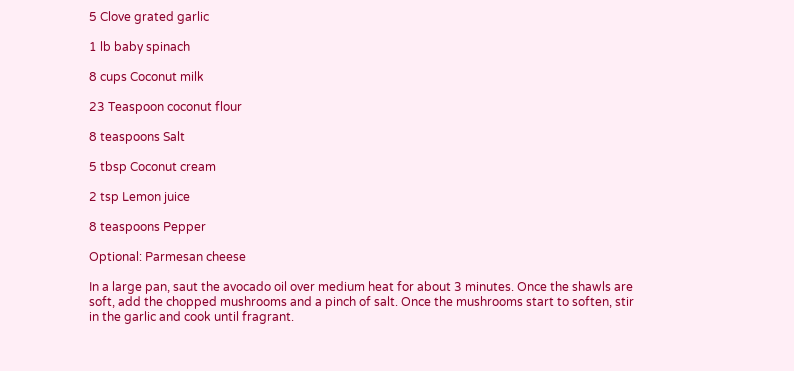5 Clove grated garlic

1 lb baby spinach

8 cups Coconut milk

23 Teaspoon coconut flour

8 teaspoons Salt

5 tbsp Coconut cream

2 tsp Lemon juice

8 teaspoons Pepper

Optional: Parmesan cheese

In a large pan, saut the avocado oil over medium heat for about 3 minutes. Once the shawls are soft, add the chopped mushrooms and a pinch of salt. Once the mushrooms start to soften, stir in the garlic and cook until fragrant.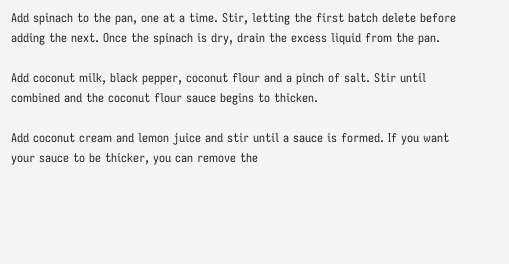Add spinach to the pan, one at a time. Stir, letting the first batch delete before adding the next. Once the spinach is dry, drain the excess liquid from the pan.

Add coconut milk, black pepper, coconut flour and a pinch of salt. Stir until combined and the coconut flour sauce begins to thicken.

Add coconut cream and lemon juice and stir until a sauce is formed. If you want your sauce to be thicker, you can remove the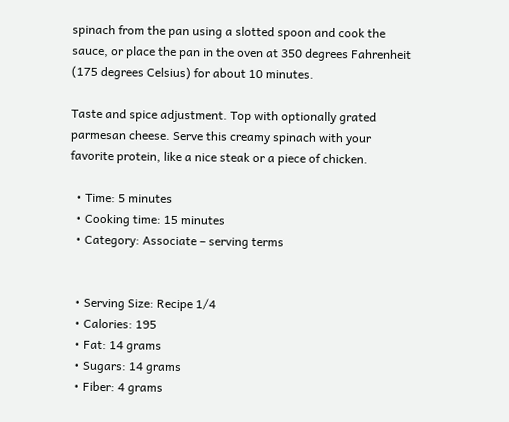spinach from the pan using a slotted spoon and cook the sauce, or place the pan in the oven at 350 degrees Fahrenheit (175 degrees Celsius) for about 10 minutes.

Taste and spice adjustment. Top with optionally grated parmesan cheese. Serve this creamy spinach with your favorite protein, like a nice steak or a piece of chicken.

  • Time: 5 minutes
  • Cooking time: 15 minutes
  • Category: Associate – serving terms


  • Serving Size: Recipe 1/4
  • Calories: 195
  • Fat: 14 grams
  • Sugars: 14 grams
  • Fiber: 4 grams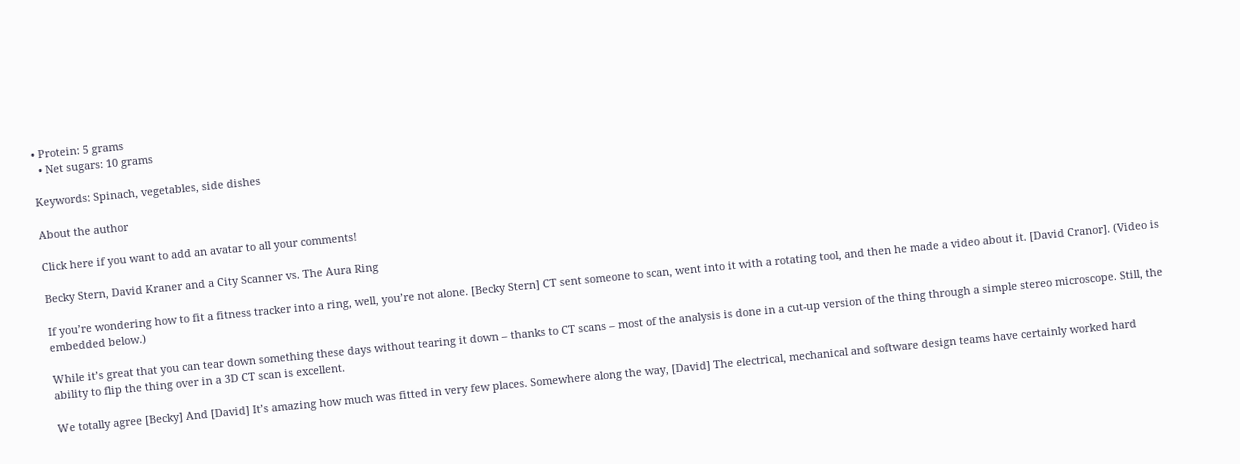• Protein: 5 grams
  • Net sugars: 10 grams

Keywords: Spinach, vegetables, side dishes

About the author

Click here if you want to add an avatar to all your comments!

Becky Stern, David Kraner and a City Scanner vs. The Aura Ring

If you’re wondering how to fit a fitness tracker into a ring, well, you’re not alone. [Becky Stern] CT sent someone to scan, went into it with a rotating tool, and then he made a video about it. [David Cranor]. (Video is embedded below.)

While it’s great that you can tear down something these days without tearing it down – thanks to CT scans – most of the analysis is done in a cut-up version of the thing through a simple stereo microscope. Still, the ability to flip the thing over in a 3D CT scan is excellent.

We totally agree [Becky] And [David] It’s amazing how much was fitted in very few places. Somewhere along the way, [David] The electrical, mechanical and software design teams have certainly worked hard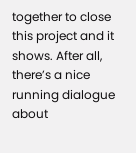together to close this project and it shows. After all, there’s a nice running dialogue about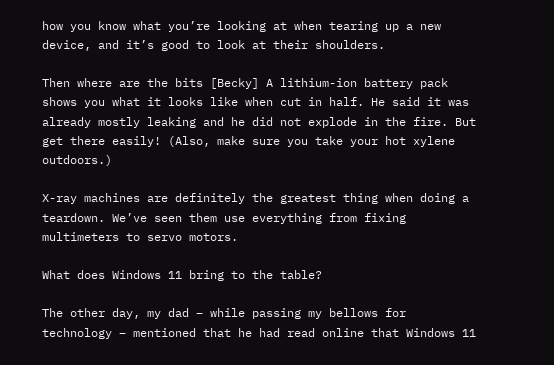how you know what you’re looking at when tearing up a new device, and it’s good to look at their shoulders.

Then where are the bits [Becky] A lithium-ion battery pack shows you what it looks like when cut in half. He said it was already mostly leaking and he did not explode in the fire. But get there easily! (Also, make sure you take your hot xylene outdoors.)

X-ray machines are definitely the greatest thing when doing a teardown. We’ve seen them use everything from fixing multimeters to servo motors.

What does Windows 11 bring to the table?

The other day, my dad – while passing my bellows for technology – mentioned that he had read online that Windows 11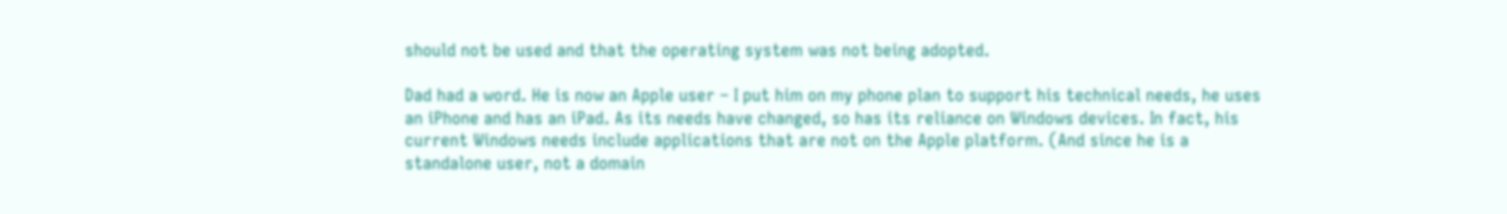should not be used and that the operating system was not being adopted.

Dad had a word. He is now an Apple user – I put him on my phone plan to support his technical needs, he uses an iPhone and has an iPad. As its needs have changed, so has its reliance on Windows devices. In fact, his current Windows needs include applications that are not on the Apple platform. (And since he is a standalone user, not a domain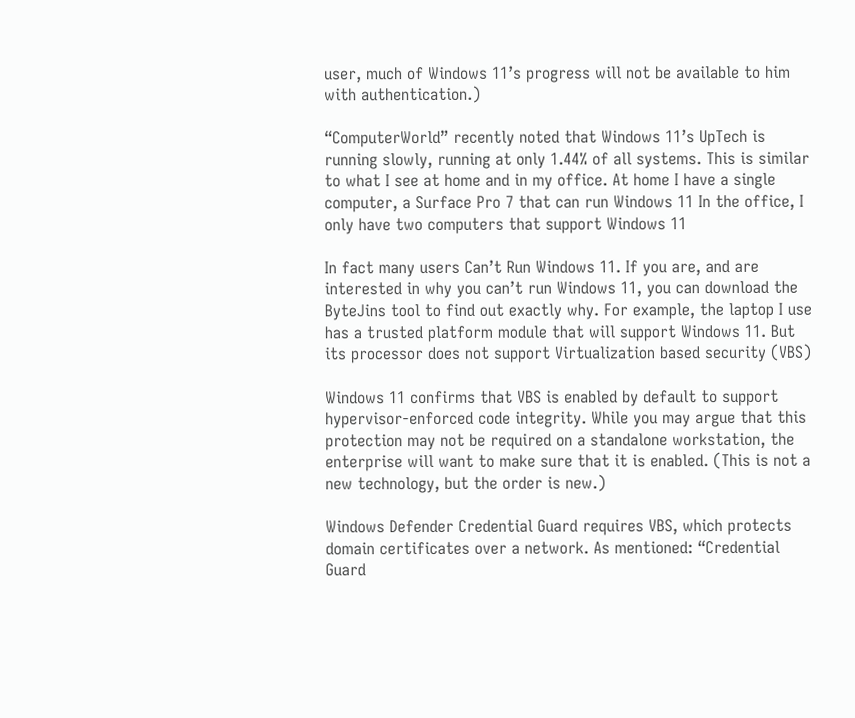user, much of Windows 11’s progress will not be available to him with authentication.)

“ComputerWorld” recently noted that Windows 11’s UpTech is running slowly, running at only 1.44% of all systems. This is similar to what I see at home and in my office. At home I have a single computer, a Surface Pro 7 that can run Windows 11 In the office, I only have two computers that support Windows 11

In fact many users Can’t Run Windows 11. If you are, and are interested in why you can’t run Windows 11, you can download the ByteJins tool to find out exactly why. For example, the laptop I use has a trusted platform module that will support Windows 11. But its processor does not support Virtualization based security (VBS)

Windows 11 confirms that VBS is enabled by default to support hypervisor-enforced code integrity. While you may argue that this protection may not be required on a standalone workstation, the enterprise will want to make sure that it is enabled. (This is not a new technology, but the order is new.)

Windows Defender Credential Guard requires VBS, which protects domain certificates over a network. As mentioned: “Credential Guard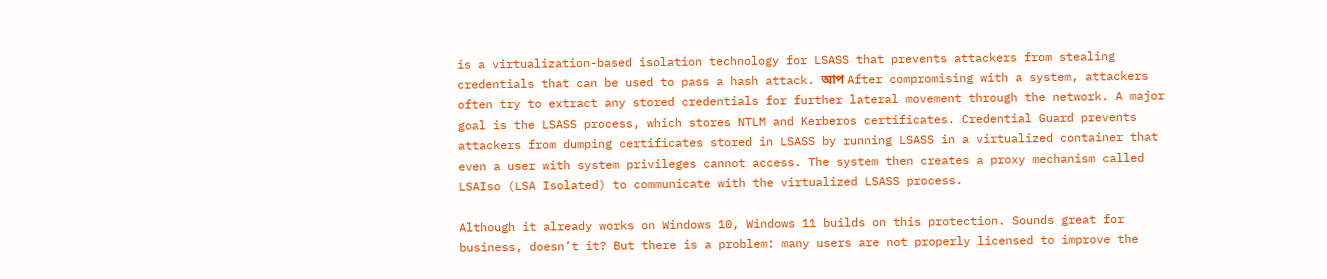is a virtualization-based isolation technology for LSASS that prevents attackers from stealing credentials that can be used to pass a hash attack. আপ After compromising with a system, attackers often try to extract any stored credentials for further lateral movement through the network. A major goal is the LSASS process, which stores NTLM and Kerberos certificates. Credential Guard prevents attackers from dumping certificates stored in LSASS by running LSASS in a virtualized container that even a user with system privileges cannot access. The system then creates a proxy mechanism called LSAIso (LSA Isolated) to communicate with the virtualized LSASS process.

Although it already works on Windows 10, Windows 11 builds on this protection. Sounds great for business, doesn’t it? But there is a problem: many users are not properly licensed to improve the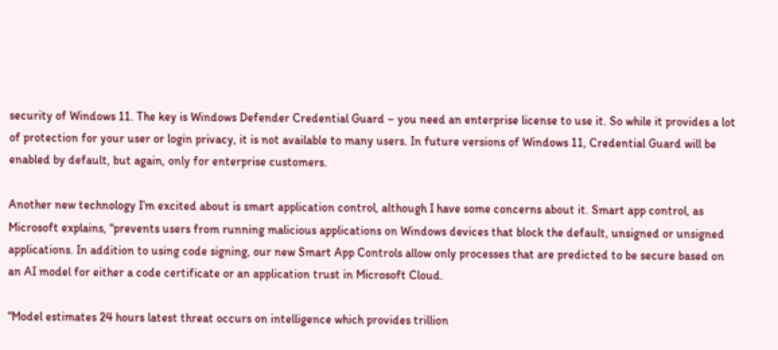security of Windows 11. The key is Windows Defender Credential Guard – you need an enterprise license to use it. So while it provides a lot of protection for your user or login privacy, it is not available to many users. In future versions of Windows 11, Credential Guard will be enabled by default, but again, only for enterprise customers.

Another new technology I’m excited about is smart application control, although I have some concerns about it. Smart app control, as Microsoft explains, “prevents users from running malicious applications on Windows devices that block the default, unsigned or unsigned applications. In addition to using code signing, our new Smart App Controls allow only processes that are predicted to be secure based on an AI model for either a code certificate or an application trust in Microsoft Cloud.

“Model estimates 24 hours latest threat occurs on intelligence which provides trillion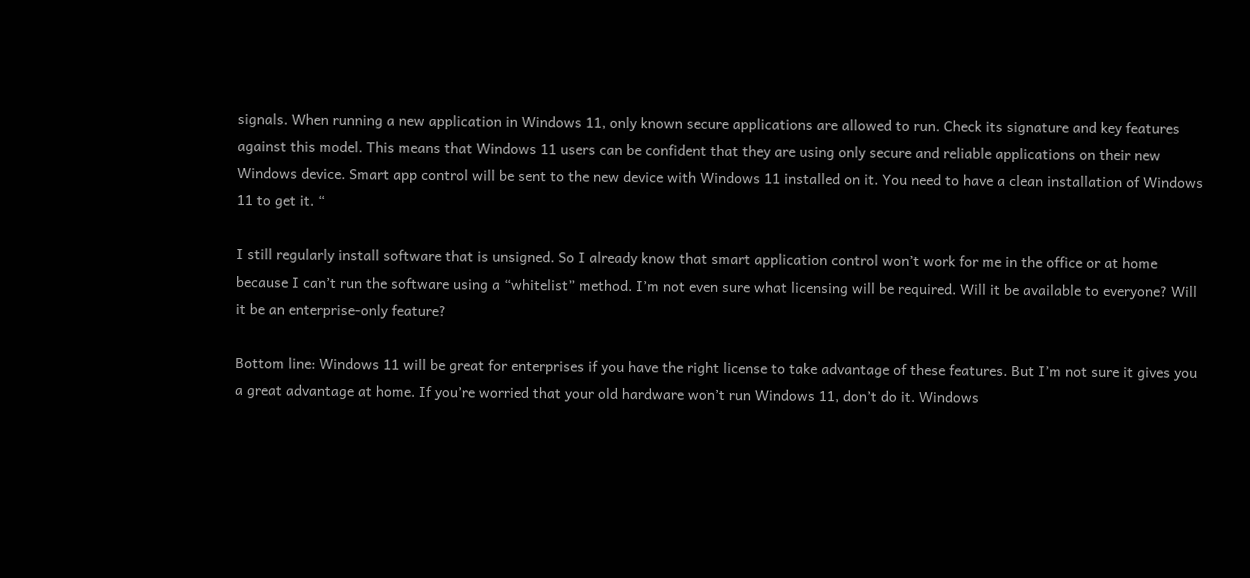signals. When running a new application in Windows 11, only known secure applications are allowed to run. Check its signature and key features against this model. This means that Windows 11 users can be confident that they are using only secure and reliable applications on their new Windows device. Smart app control will be sent to the new device with Windows 11 installed on it. You need to have a clean installation of Windows 11 to get it. “

I still regularly install software that is unsigned. So I already know that smart application control won’t work for me in the office or at home because I can’t run the software using a “whitelist” method. I’m not even sure what licensing will be required. Will it be available to everyone? Will it be an enterprise-only feature?

Bottom line: Windows 11 will be great for enterprises if you have the right license to take advantage of these features. But I’m not sure it gives you a great advantage at home. If you’re worried that your old hardware won’t run Windows 11, don’t do it. Windows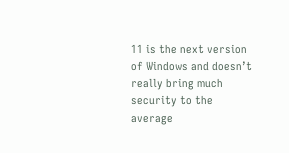11 is the next version of Windows and doesn’t really bring much security to the average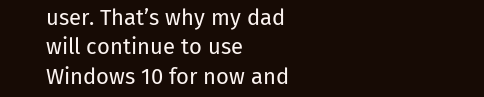user. That’s why my dad will continue to use Windows 10 for now and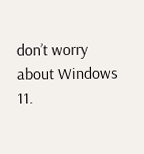don’t worry about Windows 11.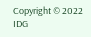Copyright © 2022 IDG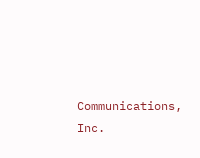Communications, Inc.